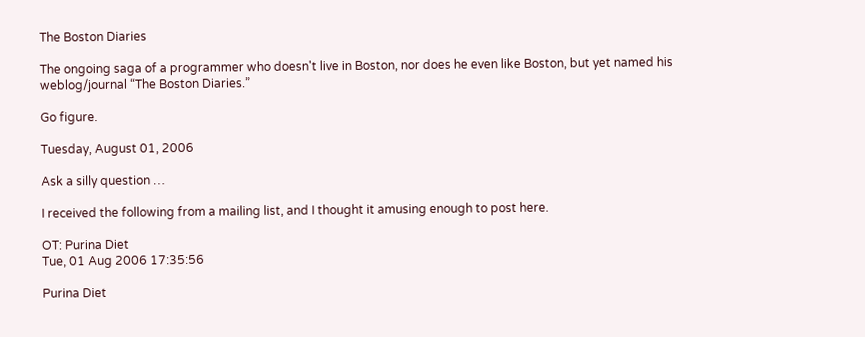The Boston Diaries

The ongoing saga of a programmer who doesn't live in Boston, nor does he even like Boston, but yet named his weblog/journal “The Boston Diaries.”

Go figure.

Tuesday, August 01, 2006

Ask a silly question …

I received the following from a mailing list, and I thought it amusing enough to post here.

OT: Purina Diet
Tue, 01 Aug 2006 17:35:56

Purina Diet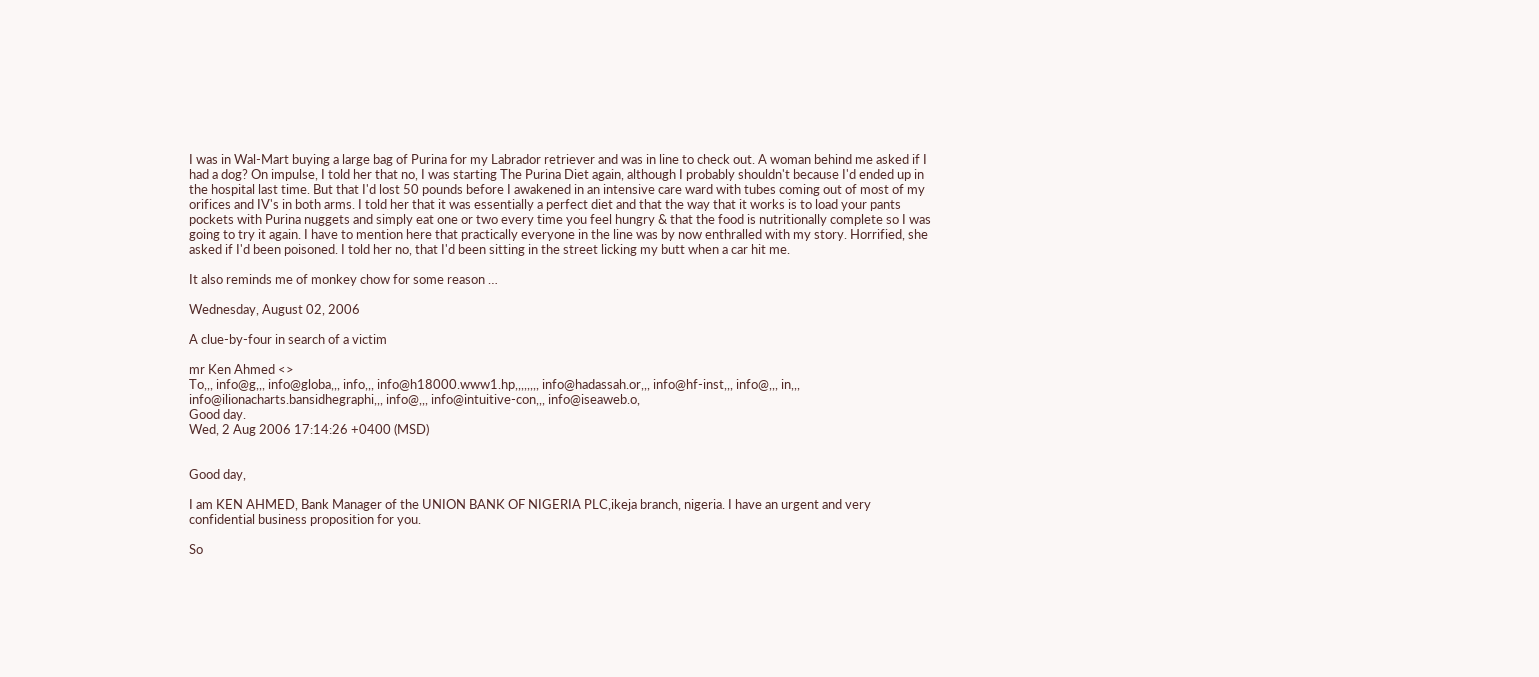I was in Wal-Mart buying a large bag of Purina for my Labrador retriever and was in line to check out. A woman behind me asked if I had a dog? On impulse, I told her that no, I was starting The Purina Diet again, although I probably shouldn't because I'd ended up in the hospital last time. But that I'd lost 50 pounds before I awakened in an intensive care ward with tubes coming out of most of my orifices and IV's in both arms. I told her that it was essentially a perfect diet and that the way that it works is to load your pants pockets with Purina nuggets and simply eat one or two every time you feel hungry & that the food is nutritionally complete so I was going to try it again. I have to mention here that practically everyone in the line was by now enthralled with my story. Horrified, she asked if I'd been poisoned. I told her no, that I'd been sitting in the street licking my butt when a car hit me.

It also reminds me of monkey chow for some reason …

Wednesday, August 02, 2006

A clue-by-four in search of a victim

mr Ken Ahmed <>
To,,, info@g,,, info@globa,,, info,,, info@h18000.www1.hp,,,,,,,, info@hadassah.or,,, info@hf-inst,,, info@,,, in,,, info@ilionacharts.bansidhegraphi,,, info@,,, info@intuitive-con,,, info@iseaweb.o,
Good day.
Wed, 2 Aug 2006 17:14:26 +0400 (MSD)


Good day,

I am KEN AHMED, Bank Manager of the UNION BANK OF NIGERIA PLC,ikeja branch, nigeria. I have an urgent and very confidential business proposition for you.

So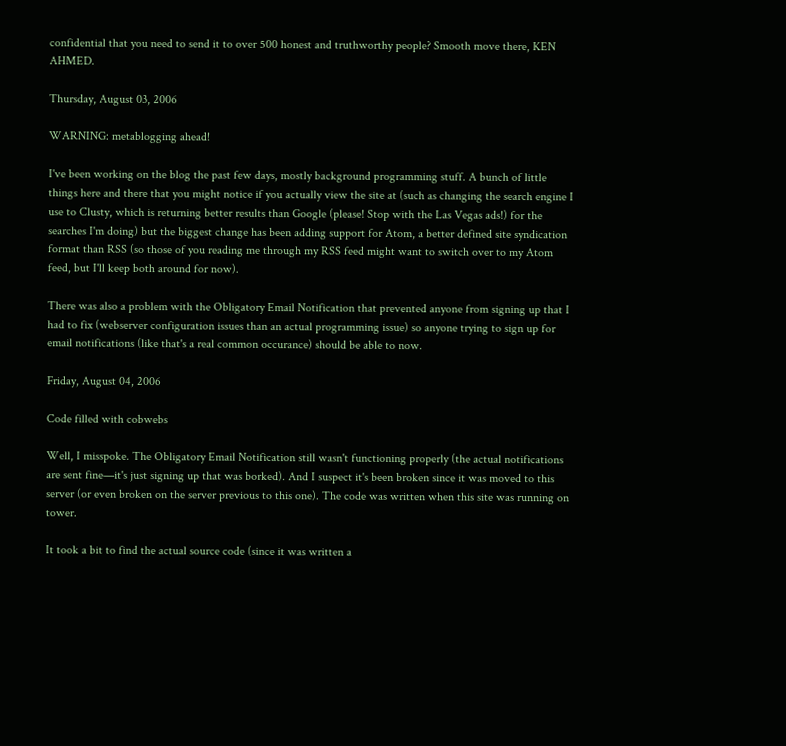confidential that you need to send it to over 500 honest and truthworthy people? Smooth move there, KEN AHMED.

Thursday, August 03, 2006

WARNING: metablogging ahead!

I've been working on the blog the past few days, mostly background programming stuff. A bunch of little things here and there that you might notice if you actually view the site at (such as changing the search engine I use to Clusty, which is returning better results than Google (please! Stop with the Las Vegas ads!) for the searches I'm doing) but the biggest change has been adding support for Atom, a better defined site syndication format than RSS (so those of you reading me through my RSS feed might want to switch over to my Atom feed, but I'll keep both around for now).

There was also a problem with the Obligatory Email Notification that prevented anyone from signing up that I had to fix (webserver configuration issues than an actual programming issue) so anyone trying to sign up for email notifications (like that's a real common occurance) should be able to now.

Friday, August 04, 2006

Code filled with cobwebs

Well, I misspoke. The Obligatory Email Notification still wasn't functioning properly (the actual notifications are sent fine—it's just signing up that was borked). And I suspect it's been broken since it was moved to this server (or even broken on the server previous to this one). The code was written when this site was running on tower.

It took a bit to find the actual source code (since it was written a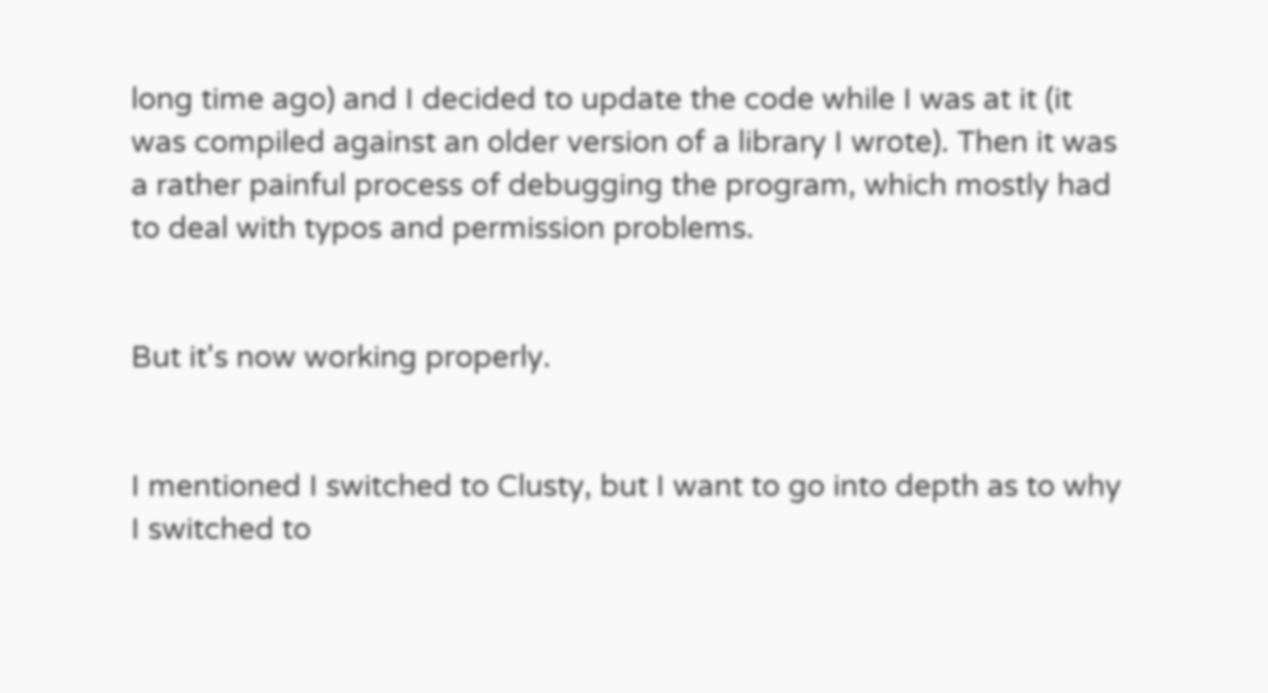long time ago) and I decided to update the code while I was at it (it was compiled against an older version of a library I wrote). Then it was a rather painful process of debugging the program, which mostly had to deal with typos and permission problems.


But it's now working properly.


I mentioned I switched to Clusty, but I want to go into depth as to why I switched to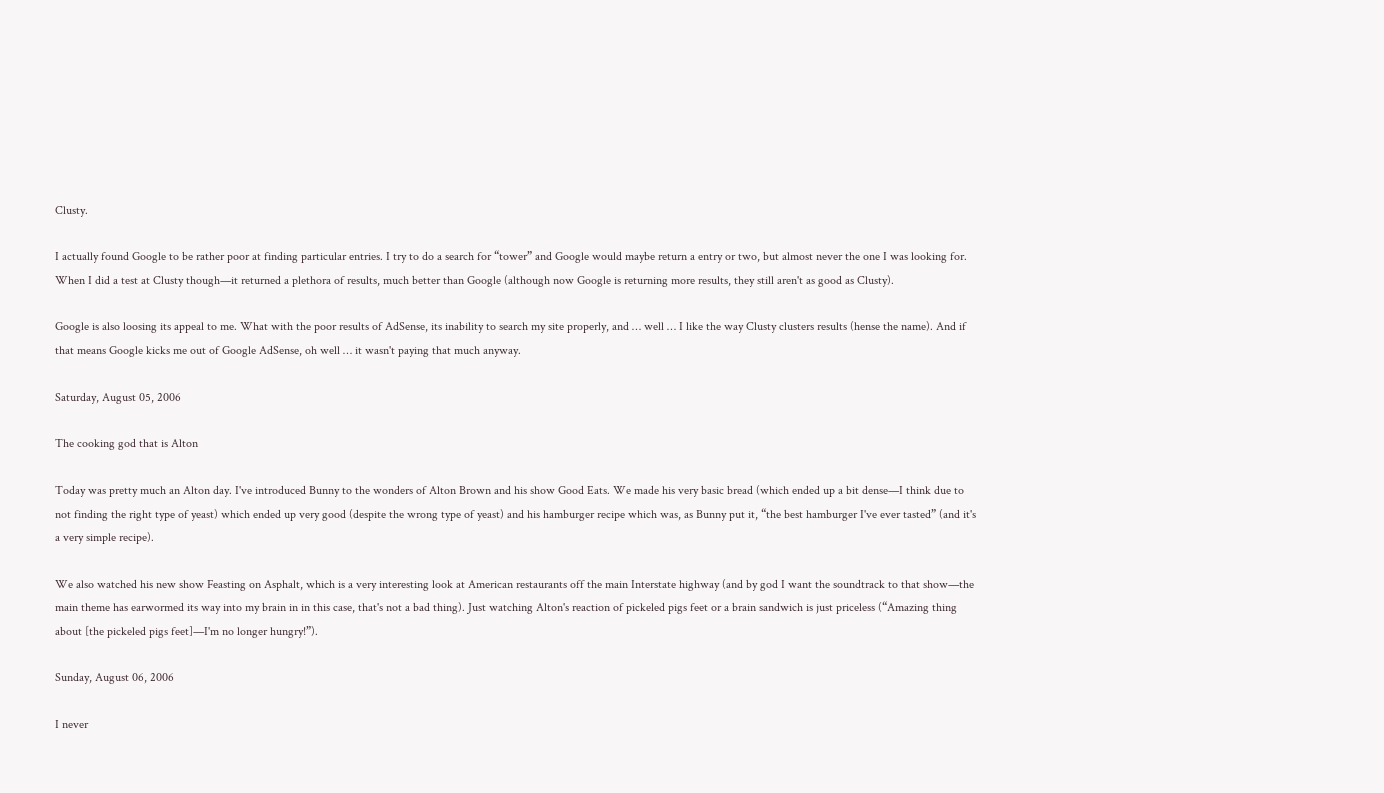Clusty.

I actually found Google to be rather poor at finding particular entries. I try to do a search for “tower” and Google would maybe return a entry or two, but almost never the one I was looking for. When I did a test at Clusty though—it returned a plethora of results, much better than Google (although now Google is returning more results, they still aren't as good as Clusty).

Google is also loosing its appeal to me. What with the poor results of AdSense, its inability to search my site properly, and … well … I like the way Clusty clusters results (hense the name). And if that means Google kicks me out of Google AdSense, oh well … it wasn't paying that much anyway.

Saturday, August 05, 2006

The cooking god that is Alton

Today was pretty much an Alton day. I've introduced Bunny to the wonders of Alton Brown and his show Good Eats. We made his very basic bread (which ended up a bit dense—I think due to not finding the right type of yeast) which ended up very good (despite the wrong type of yeast) and his hamburger recipe which was, as Bunny put it, “the best hamburger I've ever tasted” (and it's a very simple recipe).

We also watched his new show Feasting on Asphalt, which is a very interesting look at American restaurants off the main Interstate highway (and by god I want the soundtrack to that show—the main theme has earwormed its way into my brain in in this case, that's not a bad thing). Just watching Alton's reaction of pickeled pigs feet or a brain sandwich is just priceless (“Amazing thing about [the pickeled pigs feet]—I'm no longer hungry!”).

Sunday, August 06, 2006

I never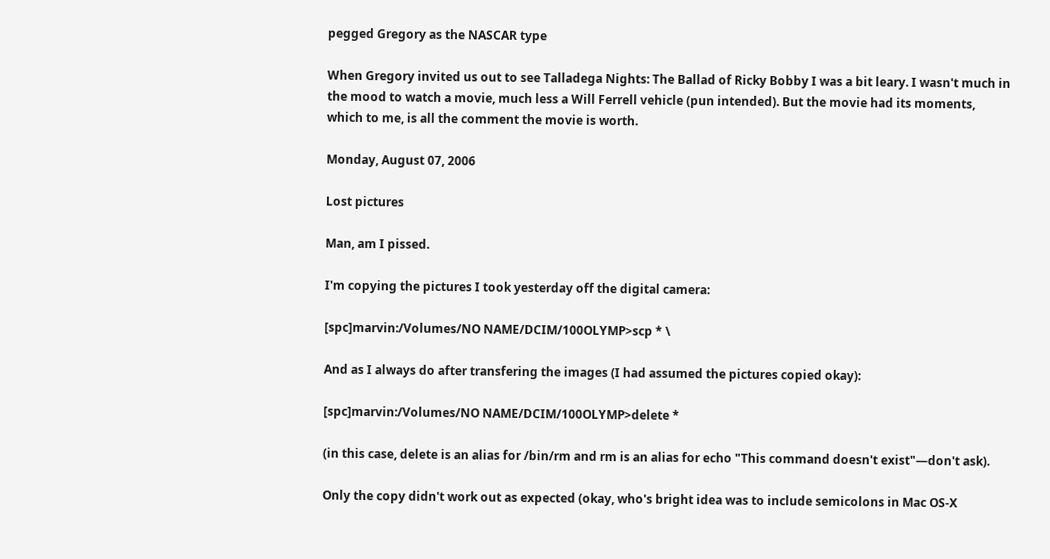pegged Gregory as the NASCAR type

When Gregory invited us out to see Talladega Nights: The Ballad of Ricky Bobby I was a bit leary. I wasn't much in the mood to watch a movie, much less a Will Ferrell vehicle (pun intended). But the movie had its moments, which to me, is all the comment the movie is worth.

Monday, August 07, 2006

Lost pictures

Man, am I pissed.

I'm copying the pictures I took yesterday off the digital camera:

[spc]marvin:/Volumes/NO NAME/DCIM/100OLYMP>scp * \

And as I always do after transfering the images (I had assumed the pictures copied okay):

[spc]marvin:/Volumes/NO NAME/DCIM/100OLYMP>delete *

(in this case, delete is an alias for /bin/rm and rm is an alias for echo "This command doesn't exist"—don't ask).

Only the copy didn't work out as expected (okay, who's bright idea was to include semicolons in Mac OS-X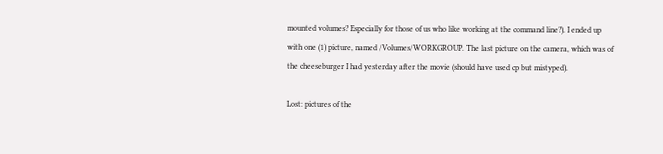mounted volumes? Especially for those of us who like working at the command line?). I ended up with one (1) picture, named /Volumes/WORKGROUP. The last picture on the camera, which was of the cheeseburger I had yesterday after the movie (should have used cp but mistyped).

Lost: pictures of the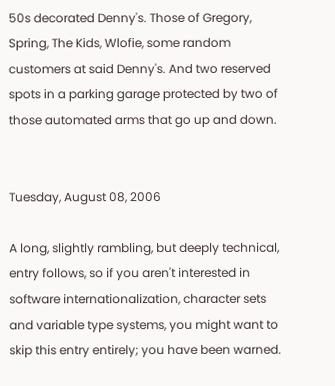50s decorated Denny's. Those of Gregory, Spring, The Kids, Wlofie, some random customers at said Denny's. And two reserved spots in a parking garage protected by two of those automated arms that go up and down.


Tuesday, August 08, 2006

A long, slightly rambling, but deeply technical, entry follows, so if you aren't interested in software internationalization, character sets and variable type systems, you might want to skip this entry entirely; you have been warned.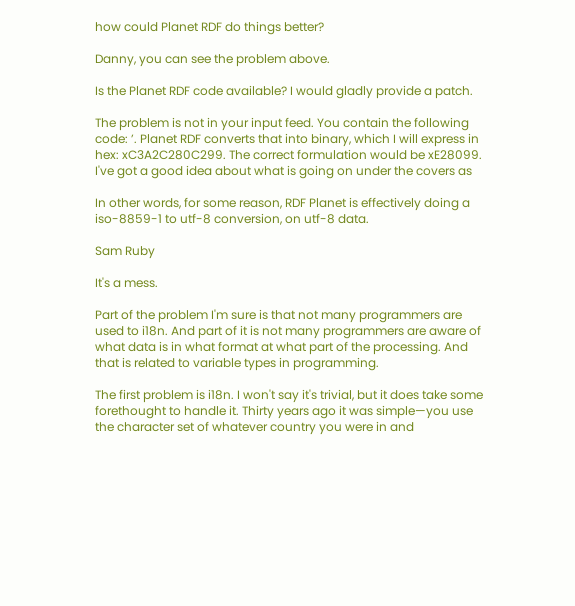how could Planet RDF do things better?

Danny, you can see the problem above.

Is the Planet RDF code available? I would gladly provide a patch.

The problem is not in your input feed. You contain the following code: ’. Planet RDF converts that into binary, which I will express in hex: xC3A2C280C299. The correct formulation would be xE28099. I've got a good idea about what is going on under the covers as

In other words, for some reason, RDF Planet is effectively doing a iso-8859-1 to utf-8 conversion, on utf-8 data.

Sam Ruby

It's a mess.

Part of the problem I'm sure is that not many programmers are used to i18n. And part of it is not many programmers are aware of what data is in what format at what part of the processing. And that is related to variable types in programming.

The first problem is i18n. I won't say it's trivial, but it does take some forethought to handle it. Thirty years ago it was simple—you use the character set of whatever country you were in and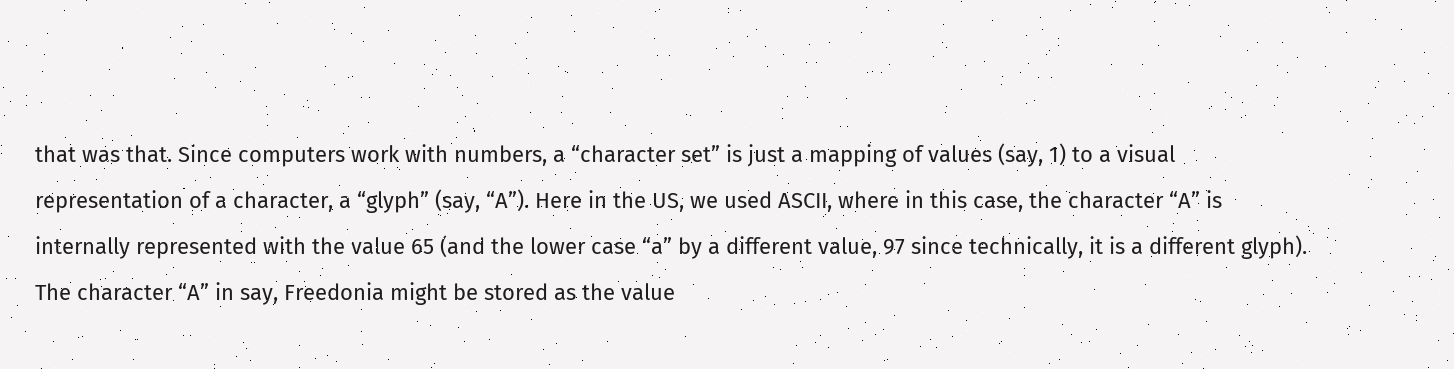that was that. Since computers work with numbers, a “character set” is just a mapping of values (say, 1) to a visual representation of a character, a “glyph” (say, “A”). Here in the US, we used ASCII, where in this case, the character “A” is internally represented with the value 65 (and the lower case “a” by a different value, 97 since technically, it is a different glyph). The character “A” in say, Freedonia might be stored as the value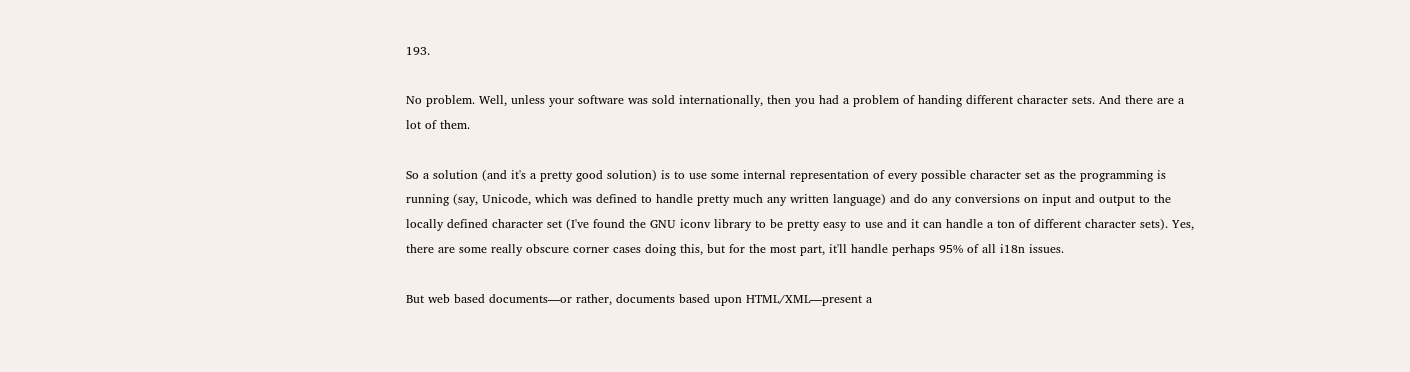193.

No problem. Well, unless your software was sold internationally, then you had a problem of handing different character sets. And there are a lot of them.

So a solution (and it's a pretty good solution) is to use some internal representation of every possible character set as the programming is running (say, Unicode, which was defined to handle pretty much any written language) and do any conversions on input and output to the locally defined character set (I've found the GNU iconv library to be pretty easy to use and it can handle a ton of different character sets). Yes, there are some really obscure corner cases doing this, but for the most part, it'll handle perhaps 95% of all i18n issues.

But web based documents—or rather, documents based upon HTML/XML—present a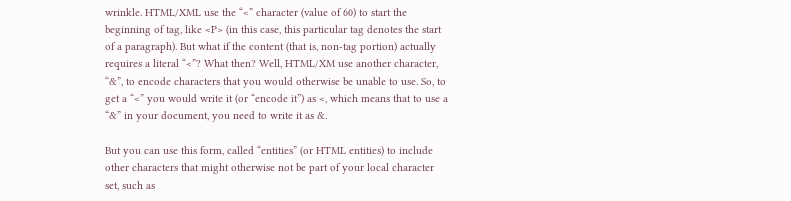wrinkle. HTML/XML use the “<” character (value of 60) to start the beginning of tag, like <P> (in this case, this particular tag denotes the start of a paragraph). But what if the content (that is, non-tag portion) actually requires a literal “<”? What then? Well, HTML/XM use another character, “&”, to encode characters that you would otherwise be unable to use. So, to get a “<” you would write it (or “encode it”) as <, which means that to use a “&” in your document, you need to write it as &.

But you can use this form, called “entities” (or HTML entities) to include other characters that might otherwise not be part of your local character set, such as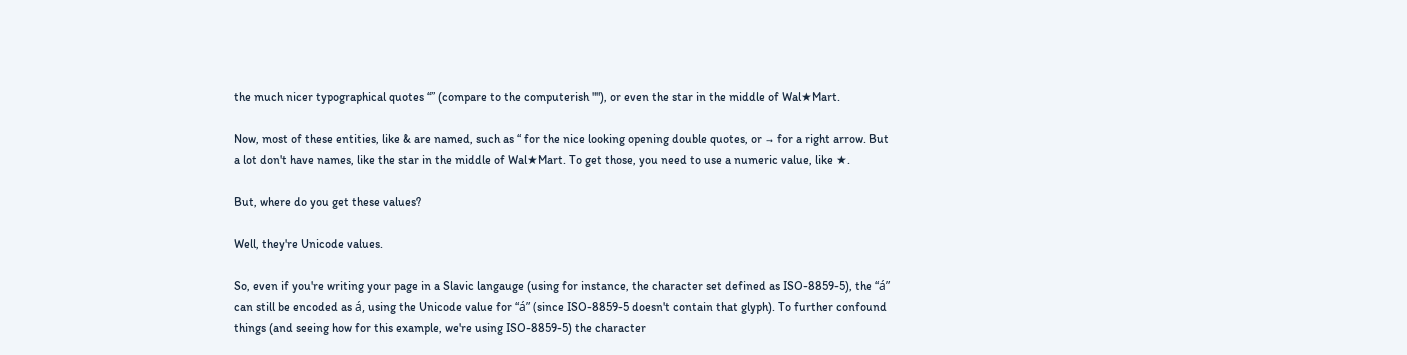the much nicer typographical quotes “” (compare to the computerish ""), or even the star in the middle of Wal★Mart.

Now, most of these entities, like & are named, such as “ for the nice looking opening double quotes, or → for a right arrow. But a lot don't have names, like the star in the middle of Wal★Mart. To get those, you need to use a numeric value, like ★.

But, where do you get these values?

Well, they're Unicode values.

So, even if you're writing your page in a Slavic langauge (using for instance, the character set defined as ISO-8859-5), the “á” can still be encoded as á, using the Unicode value for “á” (since ISO-8859-5 doesn't contain that glyph). To further confound things (and seeing how for this example, we're using ISO-8859-5) the character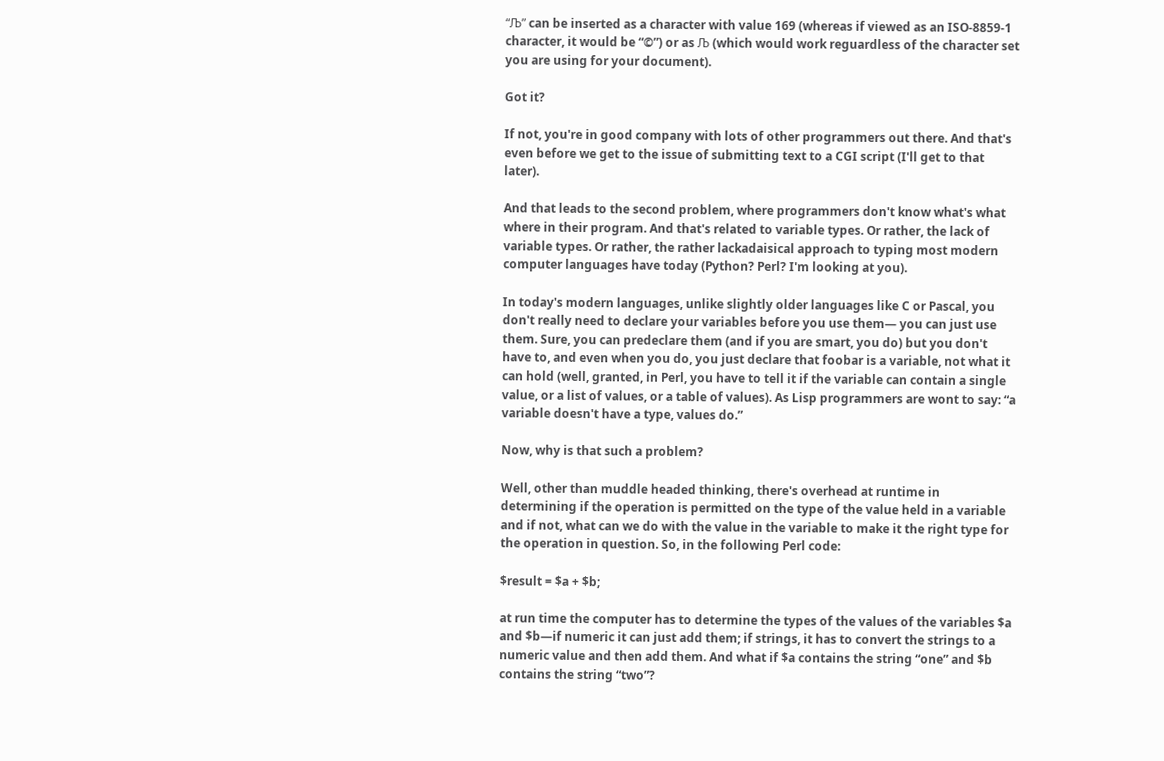“Љ” can be inserted as a character with value 169 (whereas if viewed as an ISO-8859-1 character, it would be “©”) or as Љ (which would work reguardless of the character set you are using for your document).

Got it?

If not, you're in good company with lots of other programmers out there. And that's even before we get to the issue of submitting text to a CGI script (I'll get to that later).

And that leads to the second problem, where programmers don't know what's what where in their program. And that's related to variable types. Or rather, the lack of variable types. Or rather, the rather lackadaisical approach to typing most modern computer languages have today (Python? Perl? I'm looking at you).

In today's modern languages, unlike slightly older languages like C or Pascal, you don't really need to declare your variables before you use them— you can just use them. Sure, you can predeclare them (and if you are smart, you do) but you don't have to, and even when you do, you just declare that foobar is a variable, not what it can hold (well, granted, in Perl, you have to tell it if the variable can contain a single value, or a list of values, or a table of values). As Lisp programmers are wont to say: “a variable doesn't have a type, values do.”

Now, why is that such a problem?

Well, other than muddle headed thinking, there's overhead at runtime in determining if the operation is permitted on the type of the value held in a variable and if not, what can we do with the value in the variable to make it the right type for the operation in question. So, in the following Perl code:

$result = $a + $b;

at run time the computer has to determine the types of the values of the variables $a and $b—if numeric it can just add them; if strings, it has to convert the strings to a numeric value and then add them. And what if $a contains the string “one” and $b contains the string “two”?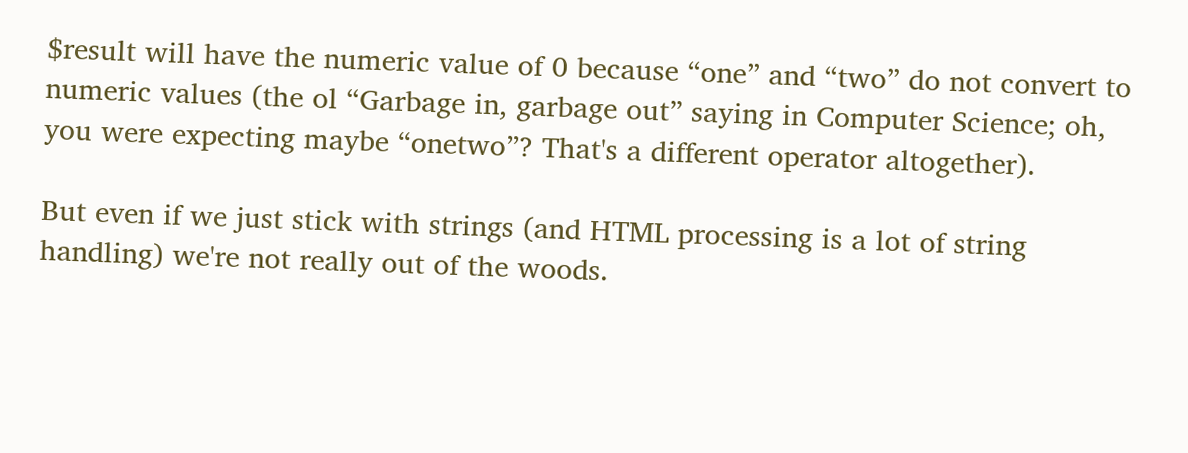$result will have the numeric value of 0 because “one” and “two” do not convert to numeric values (the ol “Garbage in, garbage out” saying in Computer Science; oh, you were expecting maybe “onetwo”? That's a different operator altogether).

But even if we just stick with strings (and HTML processing is a lot of string handling) we're not really out of the woods.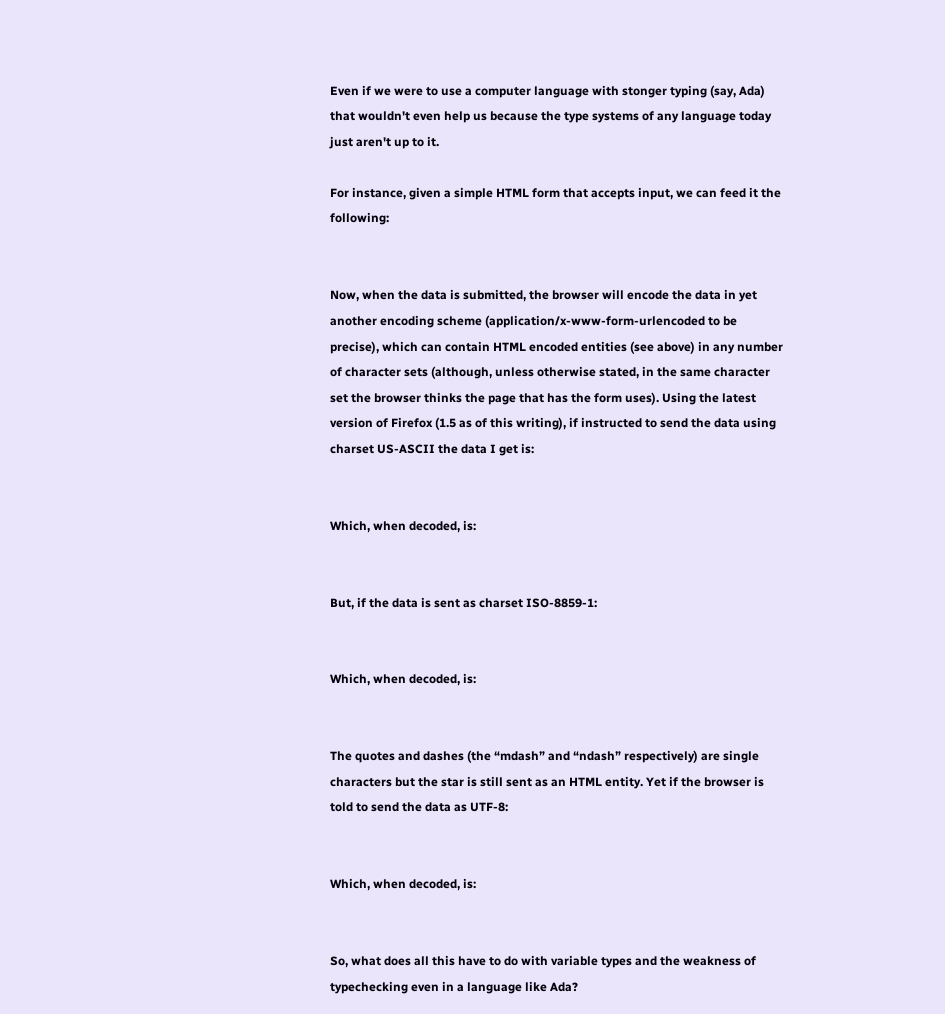Even if we were to use a computer language with stonger typing (say, Ada) that wouldn't even help us because the type systems of any language today just aren't up to it.

For instance, given a simple HTML form that accepts input, we can feed it the following:


Now, when the data is submitted, the browser will encode the data in yet another encoding scheme (application/x-www-form-urlencoded to be precise), which can contain HTML encoded entities (see above) in any number of character sets (although, unless otherwise stated, in the same character set the browser thinks the page that has the form uses). Using the latest version of Firefox (1.5 as of this writing), if instructed to send the data using charset US-ASCII the data I get is:


Which, when decoded, is:


But, if the data is sent as charset ISO-8859-1:


Which, when decoded, is:


The quotes and dashes (the “mdash” and “ndash” respectively) are single characters but the star is still sent as an HTML entity. Yet if the browser is told to send the data as UTF-8:


Which, when decoded, is:


So, what does all this have to do with variable types and the weakness of typechecking even in a language like Ada?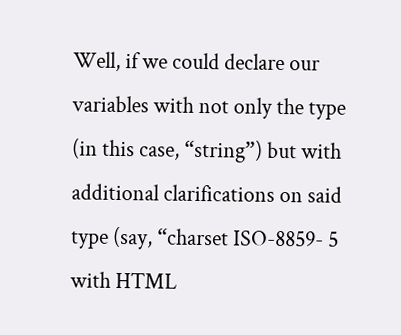Well, if we could declare our variables with not only the type (in this case, “string”) but with additional clarifications on said type (say, “charset ISO-8859- 5 with HTML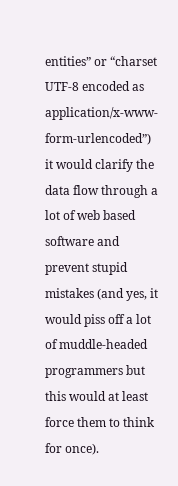entities” or “charset UTF-8 encoded as application/x-www-form-urlencoded”) it would clarify the data flow through a lot of web based software and prevent stupid mistakes (and yes, it would piss off a lot of muddle-headed programmers but this would at least force them to think for once).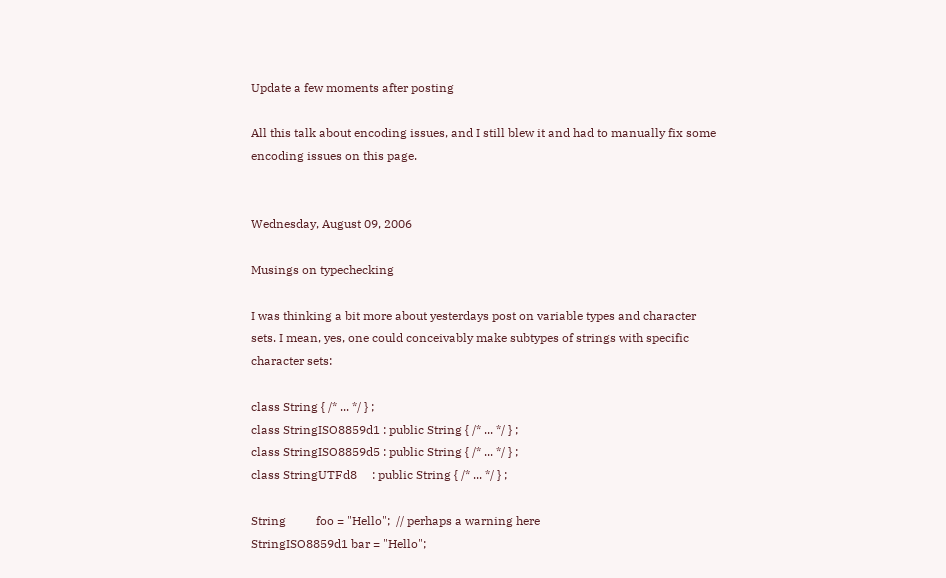Update a few moments after posting

All this talk about encoding issues, and I still blew it and had to manually fix some encoding issues on this page.


Wednesday, August 09, 2006

Musings on typechecking

I was thinking a bit more about yesterdays post on variable types and character sets. I mean, yes, one could conceivably make subtypes of strings with specific character sets:

class String { /* ... */ } ;
class StringISO8859d1 : public String { /* ... */ } ;
class StringISO8859d5 : public String { /* ... */ } ;
class StringUTFd8     : public String { /* ... */ } ;

String          foo = "Hello";  // perhaps a warning here
StringISO8859d1 bar = "Hello";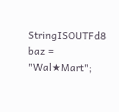StringISOUTFd8  baz = "Wal★Mart";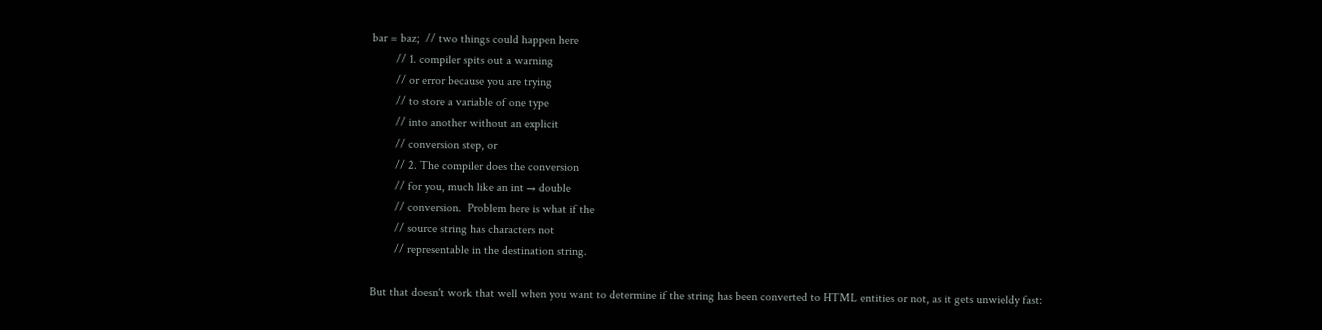bar = baz;  // two things could happen here
        // 1. compiler spits out a warning
        // or error because you are trying
        // to store a variable of one type
        // into another without an explicit
        // conversion step, or
        // 2. The compiler does the conversion
        // for you, much like an int → double
        // conversion.  Problem here is what if the
        // source string has characters not
        // representable in the destination string.

But that doesn't work that well when you want to determine if the string has been converted to HTML entities or not, as it gets unwieldy fast: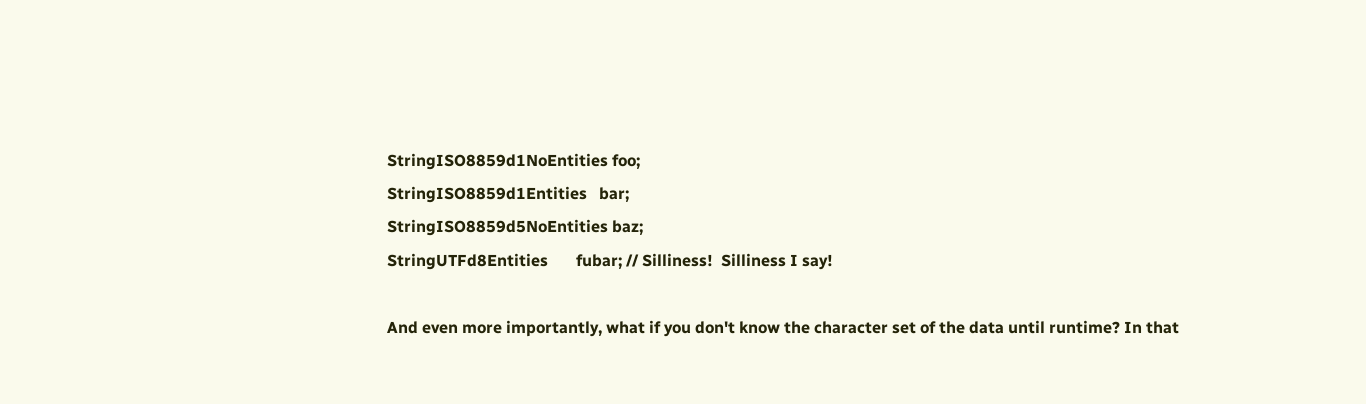StringISO8859d1NoEntities foo;
StringISO8859d1Entities   bar;
StringISO8859d5NoEntities baz;
StringUTFd8Entities       fubar; // Silliness!  Silliness I say!

And even more importantly, what if you don't know the character set of the data until runtime? In that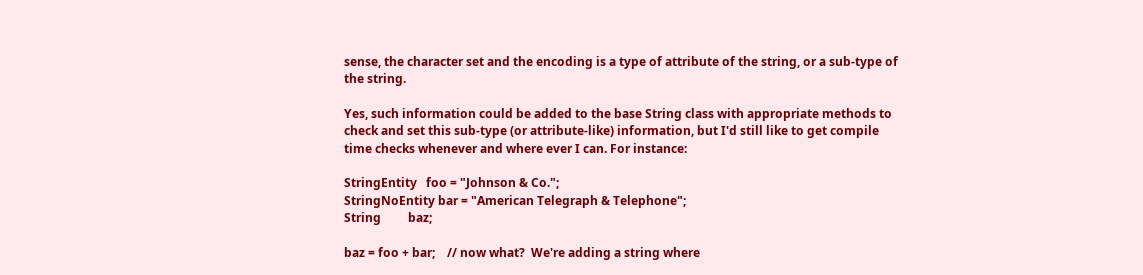sense, the character set and the encoding is a type of attribute of the string, or a sub-type of the string.

Yes, such information could be added to the base String class with appropriate methods to check and set this sub-type (or attribute-like) information, but I'd still like to get compile time checks whenever and where ever I can. For instance:

StringEntity   foo = "Johnson & Co.";
StringNoEntity bar = "American Telegraph & Telephone";
String         baz;

baz = foo + bar;    // now what?  We're adding a string where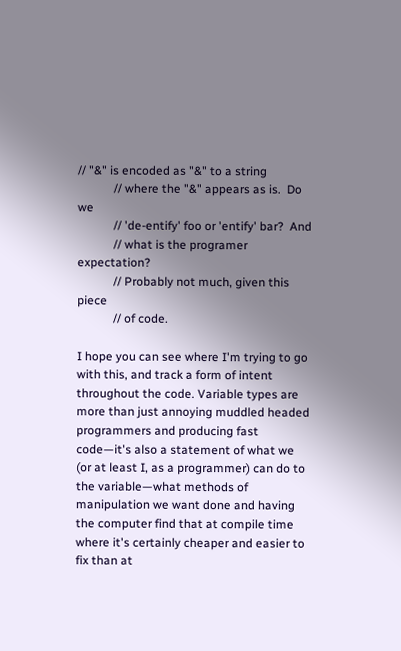// "&" is encoded as "&" to a string
            // where the "&" appears as is.  Do we
            // 'de-entify' foo or 'entify' bar?  And
            // what is the programer expectation?
            // Probably not much, given this piece
            // of code.

I hope you can see where I'm trying to go with this, and track a form of intent throughout the code. Variable types are more than just annoying muddled headed programmers and producing fast code—it's also a statement of what we (or at least I, as a programmer) can do to the variable—what methods of manipulation we want done and having the computer find that at compile time where it's certainly cheaper and easier to fix than at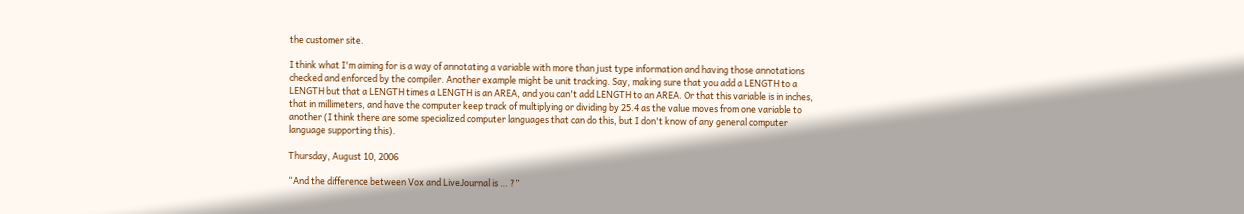the customer site.

I think what I'm aiming for is a way of annotating a variable with more than just type information and having those annotations checked and enforced by the compiler. Another example might be unit tracking. Say, making sure that you add a LENGTH to a LENGTH but that a LENGTH times a LENGTH is an AREA, and you can't add LENGTH to an AREA. Or that this variable is in inches, that in millimeters, and have the computer keep track of multiplying or dividing by 25.4 as the value moves from one variable to another (I think there are some specialized computer languages that can do this, but I don't know of any general computer language supporting this).

Thursday, August 10, 2006

“And the difference between Vox and LiveJournal is … ?”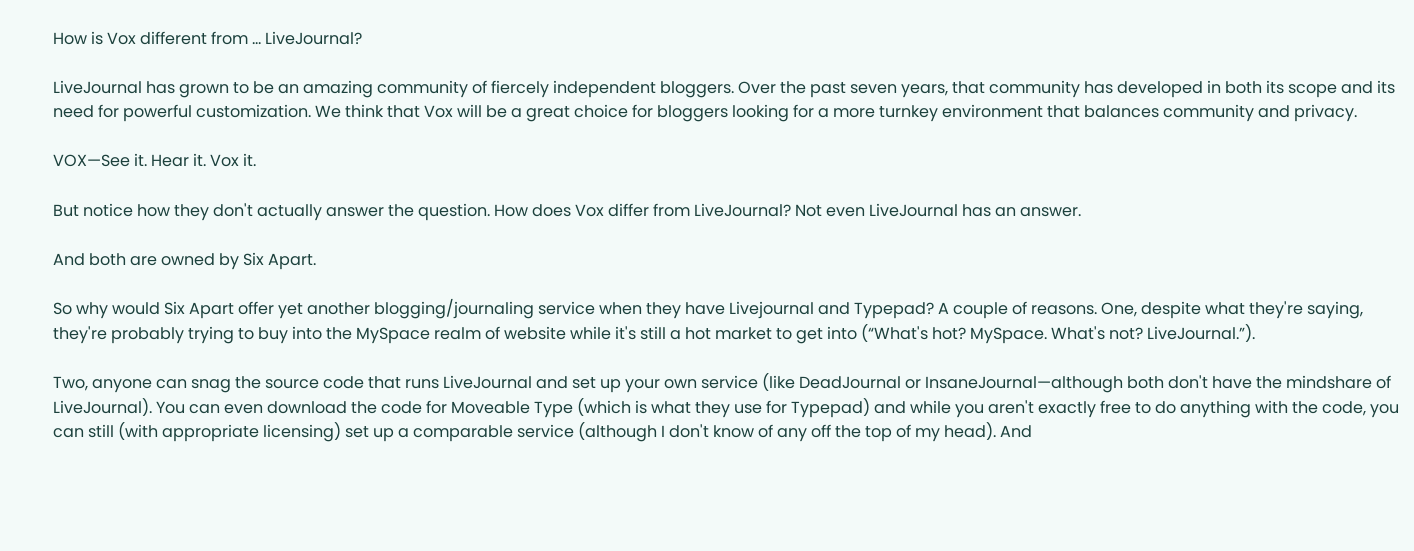How is Vox different from … LiveJournal?

LiveJournal has grown to be an amazing community of fiercely independent bloggers. Over the past seven years, that community has developed in both its scope and its need for powerful customization. We think that Vox will be a great choice for bloggers looking for a more turnkey environment that balances community and privacy.

VOX—See it. Hear it. Vox it.

But notice how they don't actually answer the question. How does Vox differ from LiveJournal? Not even LiveJournal has an answer.

And both are owned by Six Apart.

So why would Six Apart offer yet another blogging/journaling service when they have Livejournal and Typepad? A couple of reasons. One, despite what they're saying, they're probably trying to buy into the MySpace realm of website while it's still a hot market to get into (“What's hot? MySpace. What's not? LiveJournal.”).

Two, anyone can snag the source code that runs LiveJournal and set up your own service (like DeadJournal or InsaneJournal—although both don't have the mindshare of LiveJournal). You can even download the code for Moveable Type (which is what they use for Typepad) and while you aren't exactly free to do anything with the code, you can still (with appropriate licensing) set up a comparable service (although I don't know of any off the top of my head). And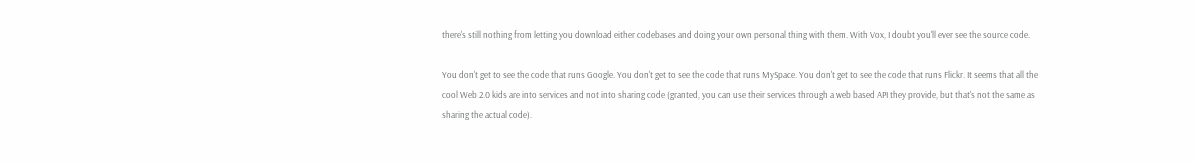there's still nothing from letting you download either codebases and doing your own personal thing with them. With Vox, I doubt you'll ever see the source code.

You don't get to see the code that runs Google. You don't get to see the code that runs MySpace. You don't get to see the code that runs Flickr. It seems that all the cool Web 2.0 kids are into services and not into sharing code (granted, you can use their services through a web based API they provide, but that's not the same as sharing the actual code).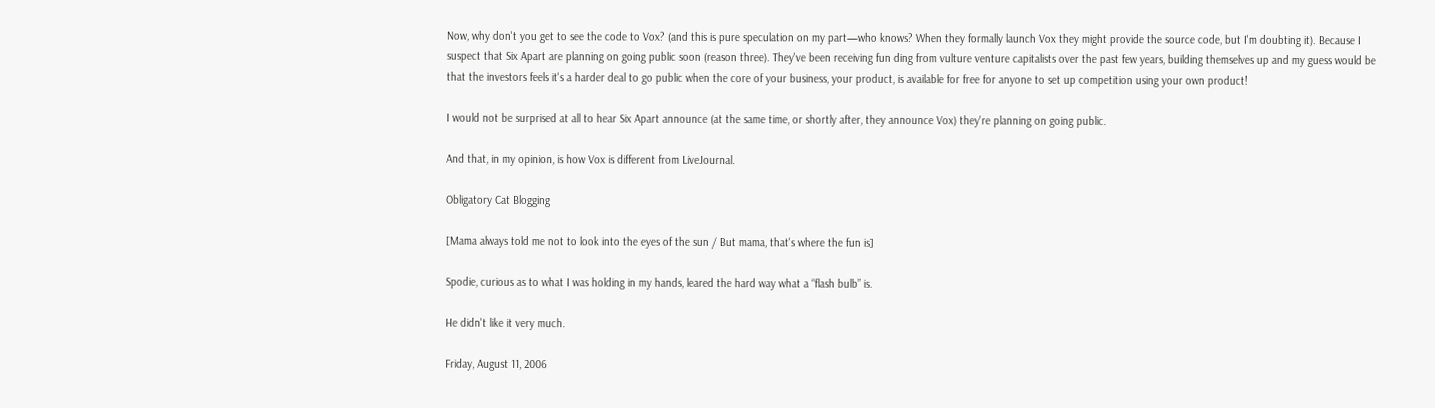Now, why don't you get to see the code to Vox? (and this is pure speculation on my part—who knows? When they formally launch Vox they might provide the source code, but I'm doubting it). Because I suspect that Six Apart are planning on going public soon (reason three). They've been receiving fun ding from vulture venture capitalists over the past few years, building themselves up and my guess would be that the investors feels it's a harder deal to go public when the core of your business, your product, is available for free for anyone to set up competition using your own product!

I would not be surprised at all to hear Six Apart announce (at the same time, or shortly after, they announce Vox) they're planning on going public.

And that, in my opinion, is how Vox is different from LiveJournal.

Obligatory Cat Blogging

[Mama always told me not to look into the eyes of the sun / But mama, that's where the fun is]

Spodie, curious as to what I was holding in my hands, leared the hard way what a “flash bulb” is.

He didn't like it very much.

Friday, August 11, 2006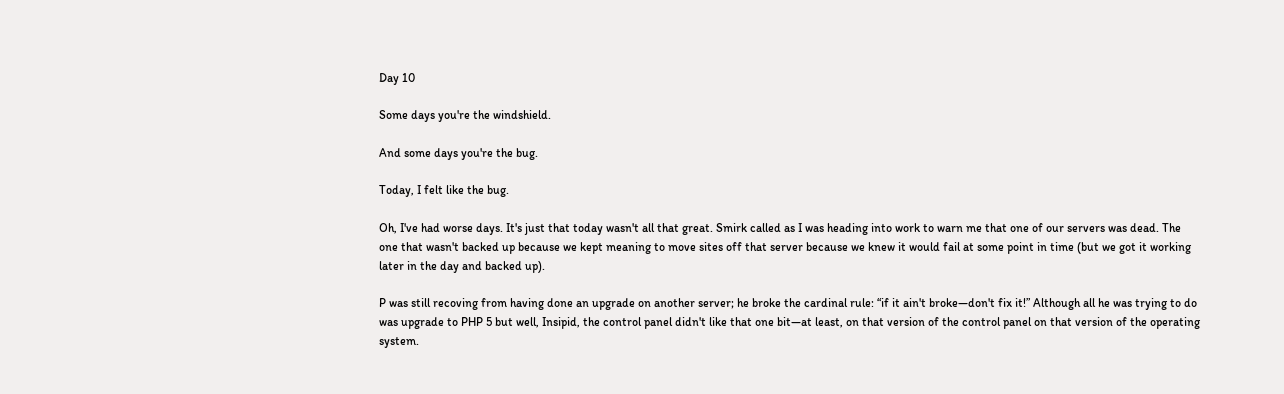Day 10

Some days you're the windshield.

And some days you're the bug.

Today, I felt like the bug.

Oh, I've had worse days. It's just that today wasn't all that great. Smirk called as I was heading into work to warn me that one of our servers was dead. The one that wasn't backed up because we kept meaning to move sites off that server because we knew it would fail at some point in time (but we got it working later in the day and backed up).

P was still recoving from having done an upgrade on another server; he broke the cardinal rule: “if it ain't broke—don't fix it!” Although all he was trying to do was upgrade to PHP 5 but well, Insipid, the control panel didn't like that one bit—at least, on that version of the control panel on that version of the operating system.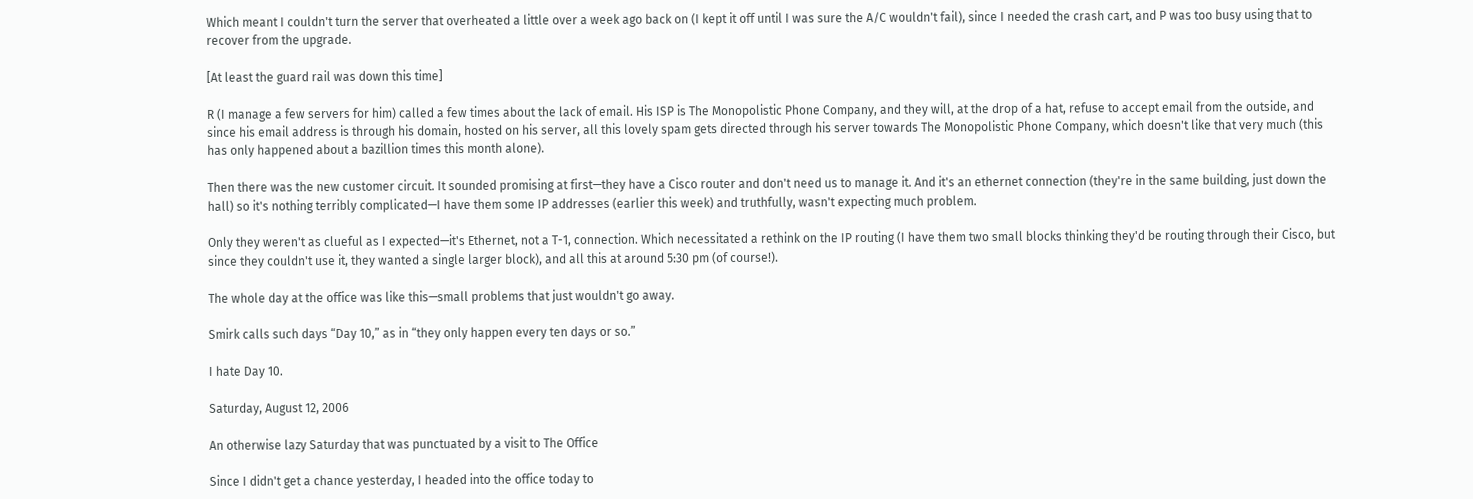Which meant I couldn't turn the server that overheated a little over a week ago back on (I kept it off until I was sure the A/C wouldn't fail), since I needed the crash cart, and P was too busy using that to recover from the upgrade.

[At least the guard rail was down this time]

R (I manage a few servers for him) called a few times about the lack of email. His ISP is The Monopolistic Phone Company, and they will, at the drop of a hat, refuse to accept email from the outside, and since his email address is through his domain, hosted on his server, all this lovely spam gets directed through his server towards The Monopolistic Phone Company, which doesn't like that very much (this has only happened about a bazillion times this month alone).

Then there was the new customer circuit. It sounded promising at first—they have a Cisco router and don't need us to manage it. And it's an ethernet connection (they're in the same building, just down the hall) so it's nothing terribly complicated—I have them some IP addresses (earlier this week) and truthfully, wasn't expecting much problem.

Only they weren't as clueful as I expected—it's Ethernet, not a T-1, connection. Which necessitated a rethink on the IP routing (I have them two small blocks thinking they'd be routing through their Cisco, but since they couldn't use it, they wanted a single larger block), and all this at around 5:30 pm (of course!).

The whole day at the office was like this—small problems that just wouldn't go away.

Smirk calls such days “Day 10,” as in “they only happen every ten days or so.”

I hate Day 10.

Saturday, August 12, 2006

An otherwise lazy Saturday that was punctuated by a visit to The Office

Since I didn't get a chance yesterday, I headed into the office today to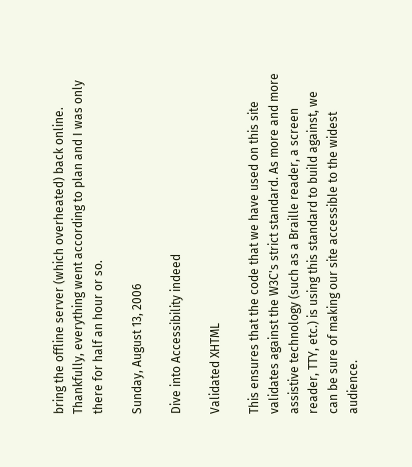bring the offline server (which overheated) back online. Thankfully, everything went according to plan and I was only there for half an hour or so.

Sunday, August 13, 2006

Dive into Accessibility indeed

Validated XHTML

This ensures that the code that we have used on this site validates against the W3C's strict standard. As more and more assistive technology (such as a Braille reader, a screen reader, TTY, etc.) is using this standard to build against, we can be sure of making our site accessible to the widest audience.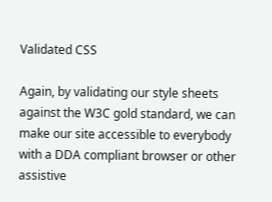Validated CSS

Again, by validating our style sheets against the W3C gold standard, we can make our site accessible to everybody with a DDA compliant browser or other assistive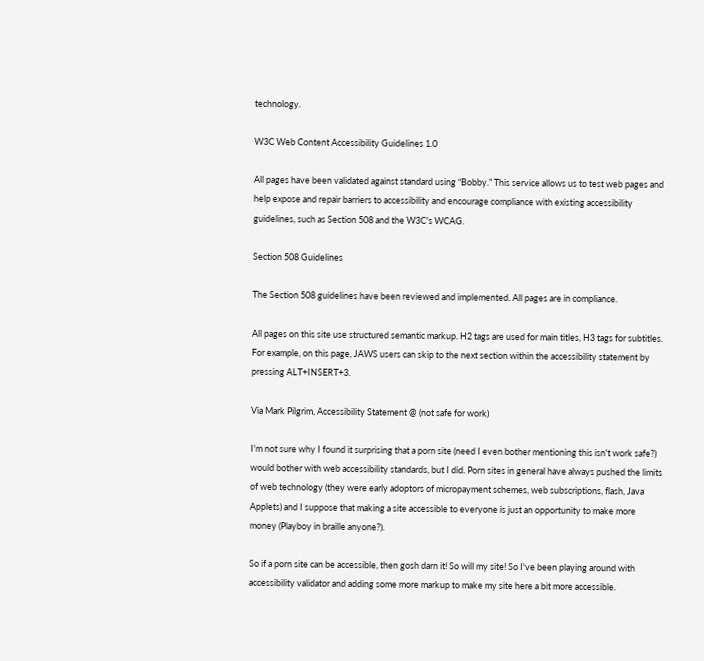technology.

W3C Web Content Accessibility Guidelines 1.0

All pages have been validated against standard using “Bobby.” This service allows us to test web pages and help expose and repair barriers to accessibility and encourage compliance with existing accessibility guidelines, such as Section 508 and the W3C's WCAG.

Section 508 Guidelines

The Section 508 guidelines have been reviewed and implemented. All pages are in compliance.

All pages on this site use structured semantic markup. H2 tags are used for main titles, H3 tags for subtitles. For example, on this page, JAWS users can skip to the next section within the accessibility statement by pressing ALT+INSERT+3.

Via Mark Pilgrim, Accessibility Statement @ (not safe for work)

I'm not sure why I found it surprising that a porn site (need I even bother mentioning this isn't work safe?) would bother with web accessibility standards, but I did. Porn sites in general have always pushed the limits of web technology (they were early adoptors of micropayment schemes, web subscriptions, flash, Java Applets) and I suppose that making a site accessible to everyone is just an opportunity to make more money (Playboy in braille anyone?).

So if a porn site can be accessible, then gosh darn it! So will my site! So I've been playing around with accessibility validator and adding some more markup to make my site here a bit more accessible.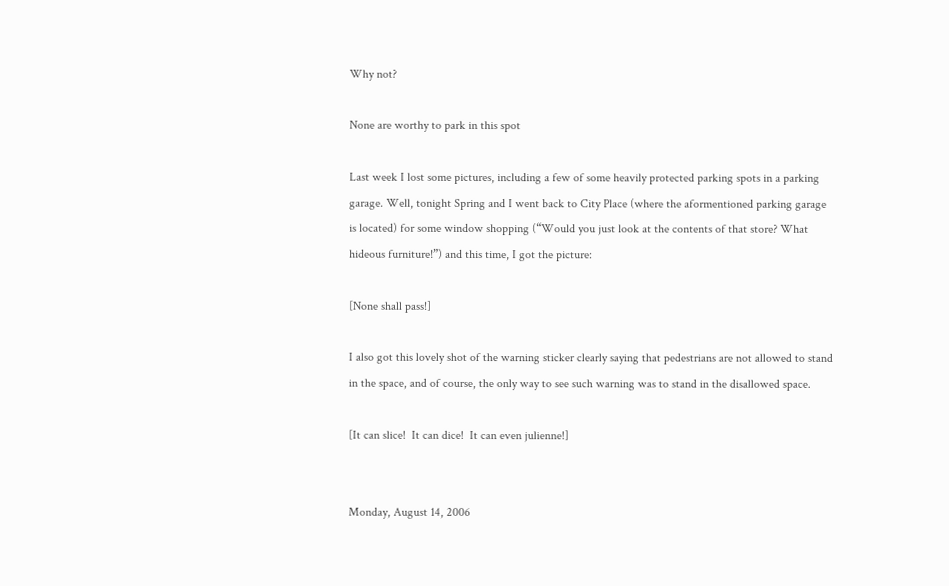Why not?

None are worthy to park in this spot

Last week I lost some pictures, including a few of some heavily protected parking spots in a parking garage. Well, tonight Spring and I went back to City Place (where the aformentioned parking garage is located) for some window shopping (“Would you just look at the contents of that store? What hideous furniture!”) and this time, I got the picture:

[None shall pass!]

I also got this lovely shot of the warning sticker clearly saying that pedestrians are not allowed to stand in the space, and of course, the only way to see such warning was to stand in the disallowed space.

[It can slice!  It can dice!  It can even julienne!]


Monday, August 14, 2006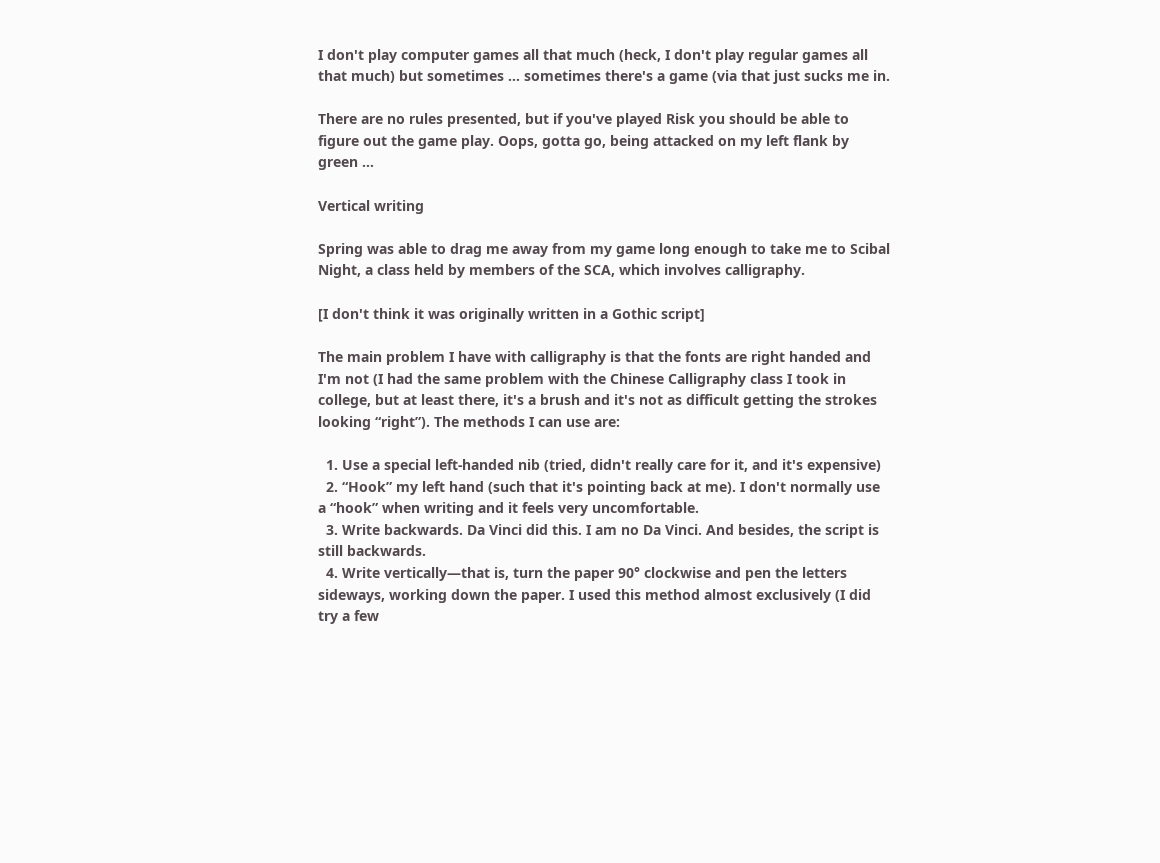I don't play computer games all that much (heck, I don't play regular games all that much) but sometimes … sometimes there's a game (via that just sucks me in.

There are no rules presented, but if you've played Risk you should be able to figure out the game play. Oops, gotta go, being attacked on my left flank by green …

Vertical writing

Spring was able to drag me away from my game long enough to take me to Scibal Night, a class held by members of the SCA, which involves calligraphy.

[I don't think it was originally written in a Gothic script]

The main problem I have with calligraphy is that the fonts are right handed and I'm not (I had the same problem with the Chinese Calligraphy class I took in college, but at least there, it's a brush and it's not as difficult getting the strokes looking “right”). The methods I can use are:

  1. Use a special left-handed nib (tried, didn't really care for it, and it's expensive)
  2. “Hook” my left hand (such that it's pointing back at me). I don't normally use a “hook” when writing and it feels very uncomfortable.
  3. Write backwards. Da Vinci did this. I am no Da Vinci. And besides, the script is still backwards.
  4. Write vertically—that is, turn the paper 90° clockwise and pen the letters sideways, working down the paper. I used this method almost exclusively (I did try a few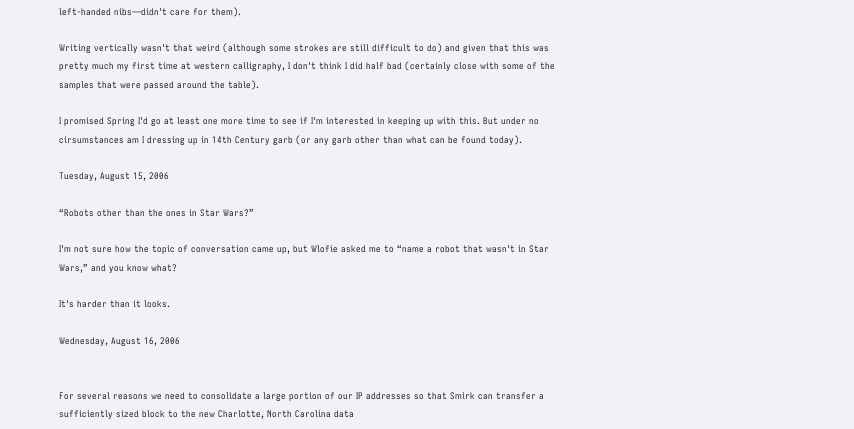left-handed nibs—didn't care for them).

Writing vertically wasn't that weird (although some strokes are still difficult to do) and given that this was pretty much my first time at western calligraphy, I don't think I did half bad (certainly close with some of the samples that were passed around the table).

I promised Spring I'd go at least one more time to see if I'm interested in keeping up with this. But under no cirsumstances am I dressing up in 14th Century garb (or any garb other than what can be found today).

Tuesday, August 15, 2006

“Robots other than the ones in Star Wars?”

I'm not sure how the topic of conversation came up, but Wlofie asked me to “name a robot that wasn't in Star Wars,” and you know what?

It's harder than it looks.

Wednesday, August 16, 2006


For several reasons we need to consolidate a large portion of our IP addresses so that Smirk can transfer a sufficiently sized block to the new Charlotte, North Carolina data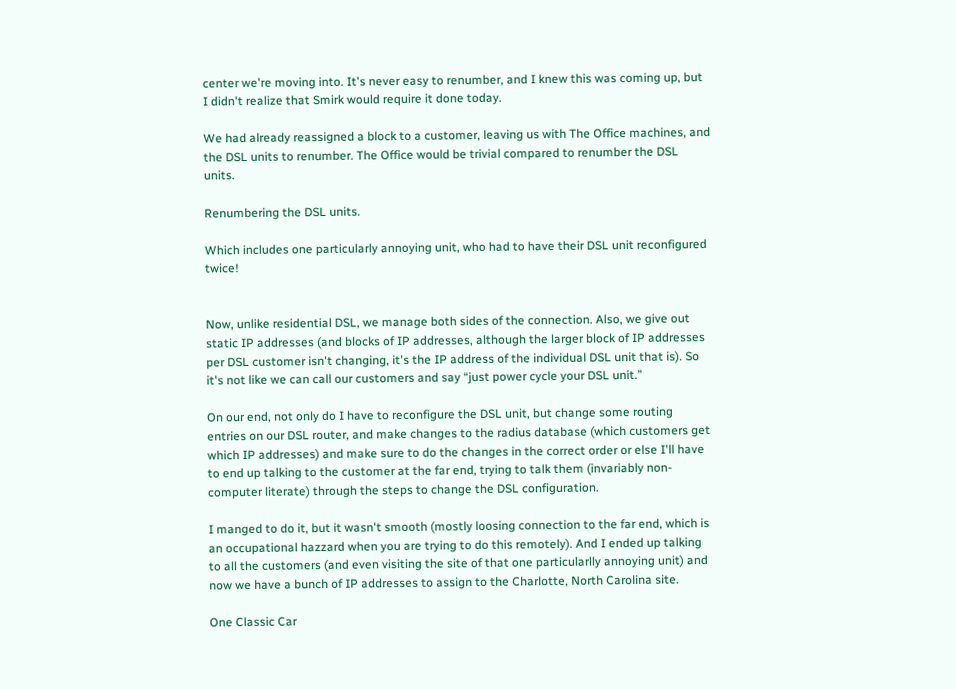center we're moving into. It's never easy to renumber, and I knew this was coming up, but I didn't realize that Smirk would require it done today.

We had already reassigned a block to a customer, leaving us with The Office machines, and the DSL units to renumber. The Office would be trivial compared to renumber the DSL units.

Renumbering the DSL units.

Which includes one particularly annoying unit, who had to have their DSL unit reconfigured twice!


Now, unlike residential DSL, we manage both sides of the connection. Also, we give out static IP addresses (and blocks of IP addresses, although the larger block of IP addresses per DSL customer isn't changing, it's the IP address of the individual DSL unit that is). So it's not like we can call our customers and say “just power cycle your DSL unit.”

On our end, not only do I have to reconfigure the DSL unit, but change some routing entries on our DSL router, and make changes to the radius database (which customers get which IP addresses) and make sure to do the changes in the correct order or else I'll have to end up talking to the customer at the far end, trying to talk them (invariably non-computer literate) through the steps to change the DSL configuration.

I manged to do it, but it wasn't smooth (mostly loosing connection to the far end, which is an occupational hazzard when you are trying to do this remotely). And I ended up talking to all the customers (and even visiting the site of that one particularlly annoying unit) and now we have a bunch of IP addresses to assign to the Charlotte, North Carolina site.

One Classic Car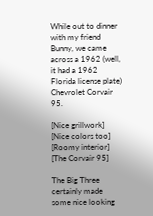While out to dinner with my friend Bunny, we came across a 1962 (well, it had a 1962 Florida license plate) Chevrolet Corvair 95.

[Nice grillwork] [Nice colors too] [Roomy interior] [The Corvair 95]

The Big Three certainly made some nice looking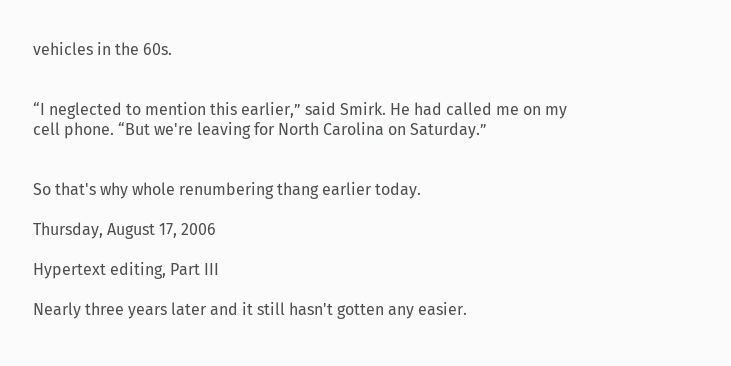vehicles in the 60s.


“I neglected to mention this earlier,” said Smirk. He had called me on my cell phone. “But we're leaving for North Carolina on Saturday.”


So that's why whole renumbering thang earlier today.

Thursday, August 17, 2006

Hypertext editing, Part III

Nearly three years later and it still hasn't gotten any easier.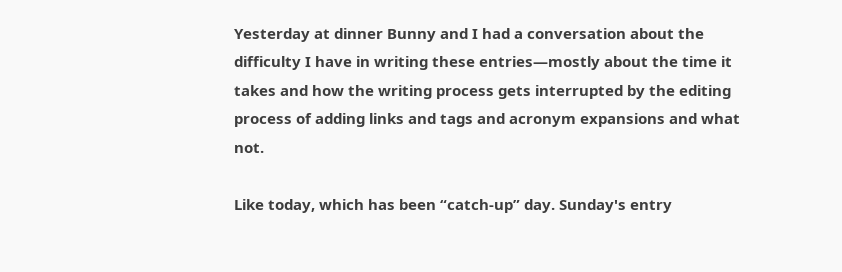Yesterday at dinner Bunny and I had a conversation about the difficulty I have in writing these entries—mostly about the time it takes and how the writing process gets interrupted by the editing process of adding links and tags and acronym expansions and what not.

Like today, which has been “catch-up” day. Sunday's entry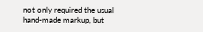not only required the usual hand-made markup, but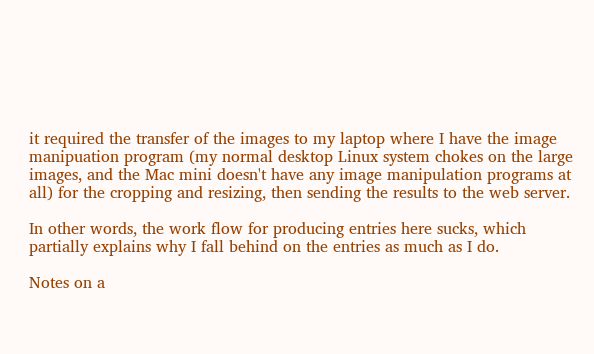it required the transfer of the images to my laptop where I have the image manipuation program (my normal desktop Linux system chokes on the large images, and the Mac mini doesn't have any image manipulation programs at all) for the cropping and resizing, then sending the results to the web server.

In other words, the work flow for producing entries here sucks, which partially explains why I fall behind on the entries as much as I do.

Notes on a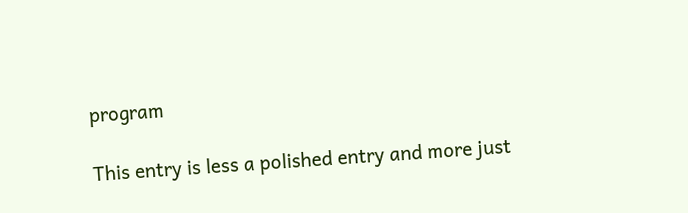program

This entry is less a polished entry and more just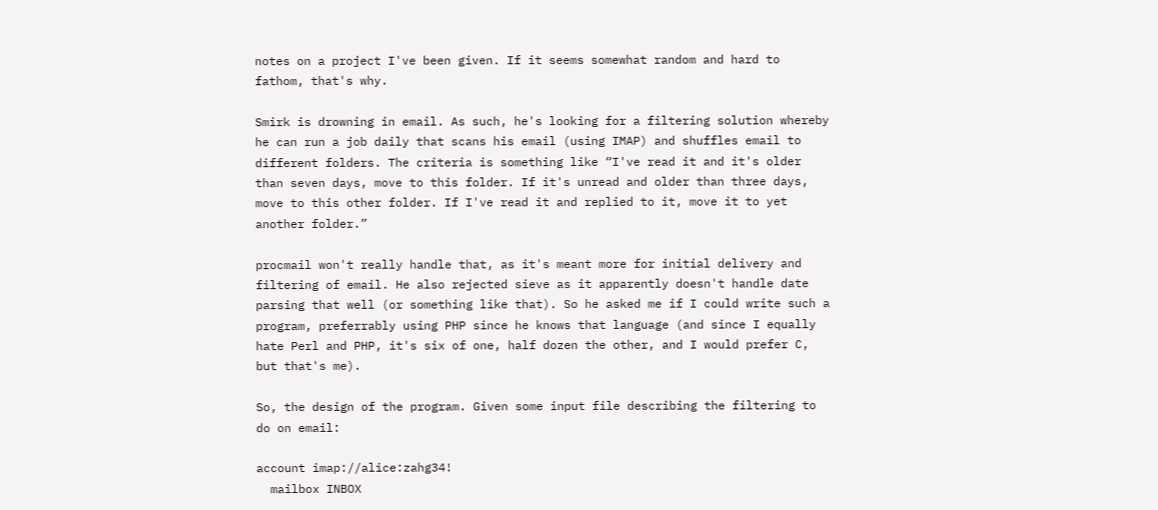notes on a project I've been given. If it seems somewhat random and hard to fathom, that's why.

Smirk is drowning in email. As such, he's looking for a filtering solution whereby he can run a job daily that scans his email (using IMAP) and shuffles email to different folders. The criteria is something like “I've read it and it's older than seven days, move to this folder. If it's unread and older than three days, move to this other folder. If I've read it and replied to it, move it to yet another folder.”

procmail won't really handle that, as it's meant more for initial delivery and filtering of email. He also rejected sieve as it apparently doesn't handle date parsing that well (or something like that). So he asked me if I could write such a program, preferrably using PHP since he knows that language (and since I equally hate Perl and PHP, it's six of one, half dozen the other, and I would prefer C, but that's me).

So, the design of the program. Given some input file describing the filtering to do on email:

account imap://alice:zahg34!
  mailbox INBOX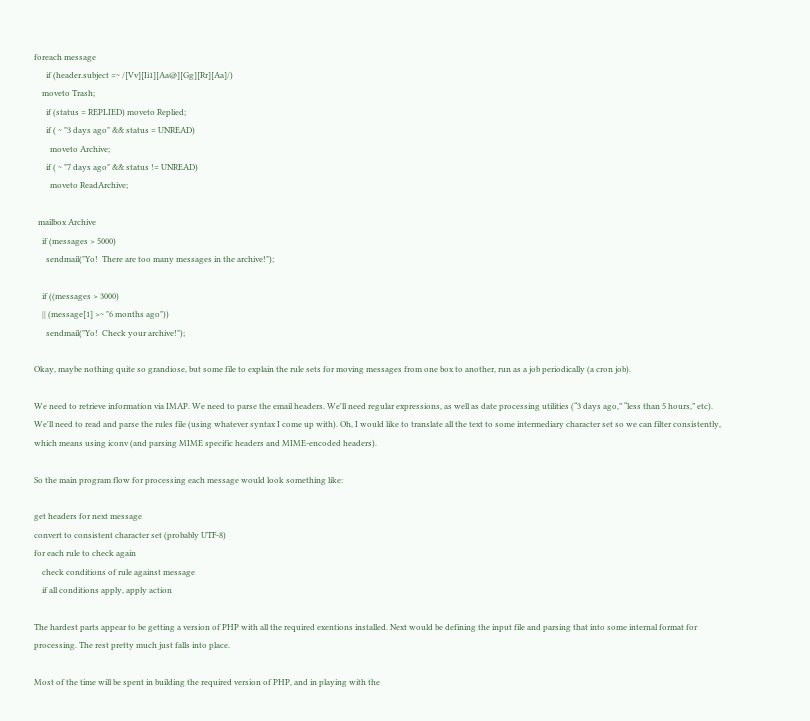foreach message
      if (header.subject =~ /[Vv][Ii1][Aa@][Gg][Rr][Aa]/)
    moveto Trash;
      if (status = REPLIED) moveto Replied;
      if ( ~ "3 days ago" && status = UNREAD)
        moveto Archive;
      if ( ~ "7 days ago" && status != UNREAD)
        moveto ReadArchive;

  mailbox Archive
    if (messages > 5000)
      sendmail("Yo!  There are too many messages in the archive!");

    if ((messages > 3000)
    || (message[1] >~ "6 months ago"))
      sendmail("Yo!  Check your archive!");

Okay, maybe nothing quite so grandiose, but some file to explain the rule sets for moving messages from one box to another, run as a job periodically (a cron job).

We need to retrieve information via IMAP. We need to parse the email headers. We'll need regular expressions, as well as date processing utilities (“3 days ago,” “less than 5 hours,” etc). We'll need to read and parse the rules file (using whatever syntax I come up with). Oh, I would like to translate all the text to some intermediary character set so we can filter consistently, which means using iconv (and parsing MIME specific headers and MIME-encoded headers).

So the main program flow for processing each message would look something like:

get headers for next message
convert to consistent character set (probably UTF-8)
for each rule to check again
    check conditions of rule against message
    if all conditions apply, apply action

The hardest parts appear to be getting a version of PHP with all the required exentions installed. Next would be defining the input file and parsing that into some internal format for processing. The rest pretty much just falls into place.

Most of the time will be spent in building the required version of PHP, and in playing with the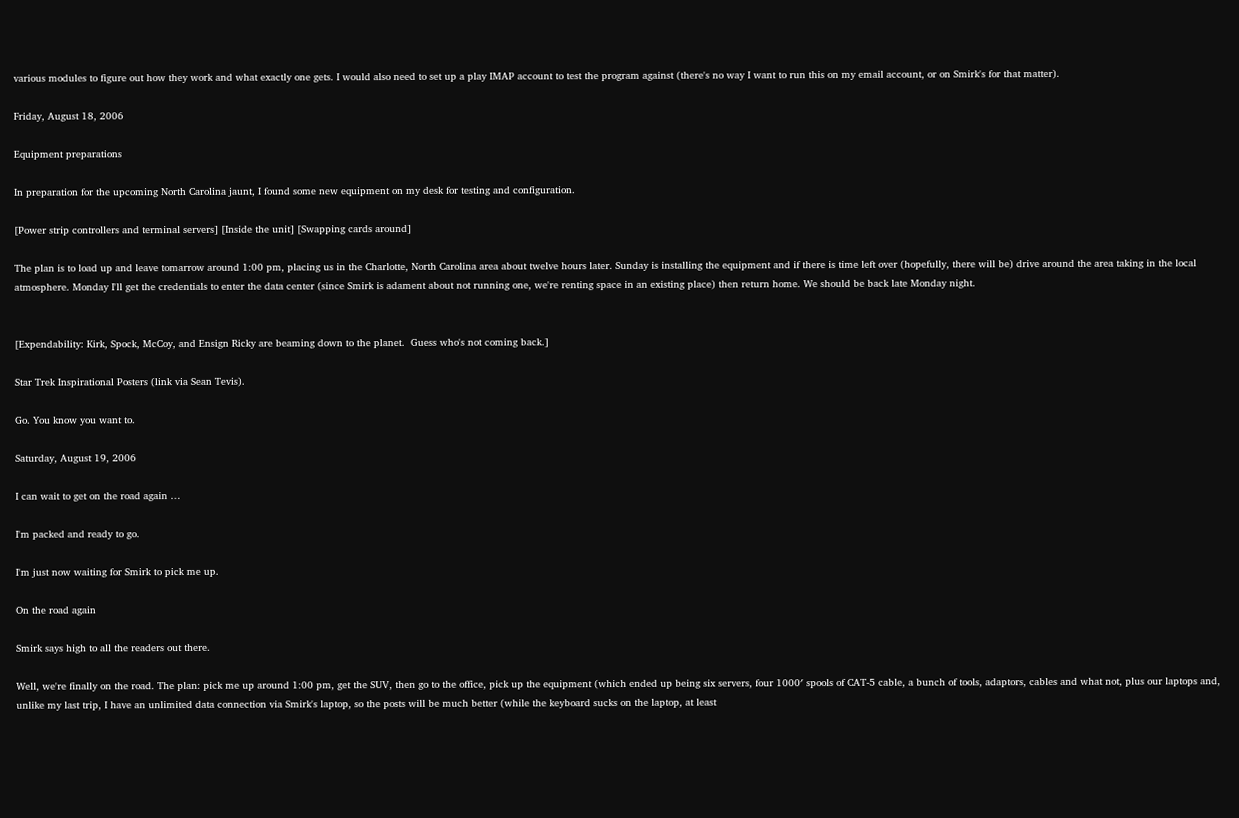various modules to figure out how they work and what exactly one gets. I would also need to set up a play IMAP account to test the program against (there's no way I want to run this on my email account, or on Smirk's for that matter).

Friday, August 18, 2006

Equipment preparations

In preparation for the upcoming North Carolina jaunt, I found some new equipment on my desk for testing and configuration.

[Power strip controllers and terminal servers] [Inside the unit] [Swapping cards around]

The plan is to load up and leave tomarrow around 1:00 pm, placing us in the Charlotte, North Carolina area about twelve hours later. Sunday is installing the equipment and if there is time left over (hopefully, there will be) drive around the area taking in the local atmosphere. Monday I'll get the credentials to enter the data center (since Smirk is adament about not running one, we're renting space in an existing place) then return home. We should be back late Monday night.


[Expendability: Kirk, Spock, McCoy, and Ensign Ricky are beaming down to the planet.  Guess who's not coming back.]

Star Trek Inspirational Posters (link via Sean Tevis).

Go. You know you want to.

Saturday, August 19, 2006

I can wait to get on the road again …

I'm packed and ready to go.

I'm just now waiting for Smirk to pick me up.

On the road again

Smirk says high to all the readers out there.

Well, we're finally on the road. The plan: pick me up around 1:00 pm, get the SUV, then go to the office, pick up the equipment (which ended up being six servers, four 1000′ spools of CAT-5 cable, a bunch of tools, adaptors, cables and what not, plus our laptops and, unlike my last trip, I have an unlimited data connection via Smirk's laptop, so the posts will be much better (while the keyboard sucks on the laptop, at least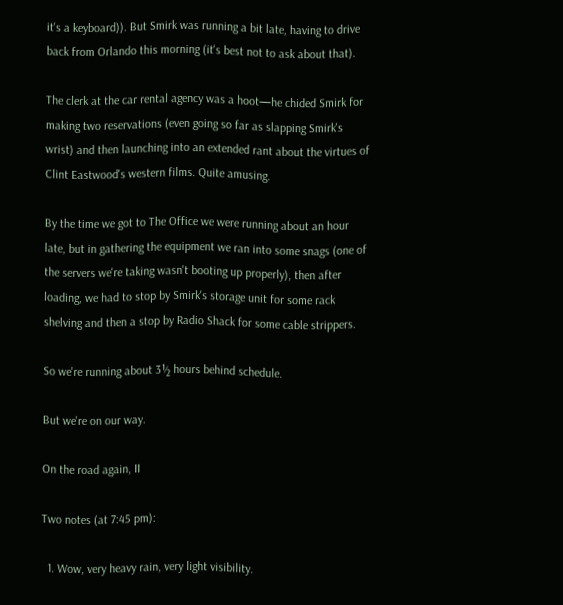it's a keyboard)). But Smirk was running a bit late, having to drive back from Orlando this morning (it's best not to ask about that).

The clerk at the car rental agency was a hoot—he chided Smirk for making two reservations (even going so far as slapping Smirk's wrist) and then launching into an extended rant about the virtues of Clint Eastwood's western films. Quite amusing.

By the time we got to The Office we were running about an hour late, but in gathering the equipment we ran into some snags (one of the servers we're taking wasn't booting up properly), then after loading, we had to stop by Smirk's storage unit for some rack shelving and then a stop by Radio Shack for some cable strippers.

So we're running about 3½ hours behind schedule.

But we're on our way.

On the road again, II

Two notes (at 7:45 pm):

  1. Wow, very heavy rain, very light visibility.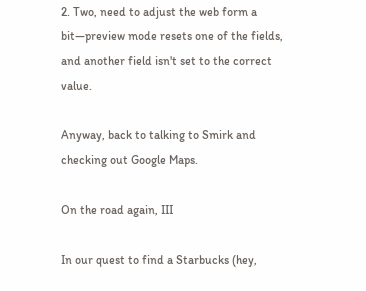2. Two, need to adjust the web form a bit—preview mode resets one of the fields, and another field isn't set to the correct value.

Anyway, back to talking to Smirk and checking out Google Maps.

On the road again, III

In our quest to find a Starbucks (hey,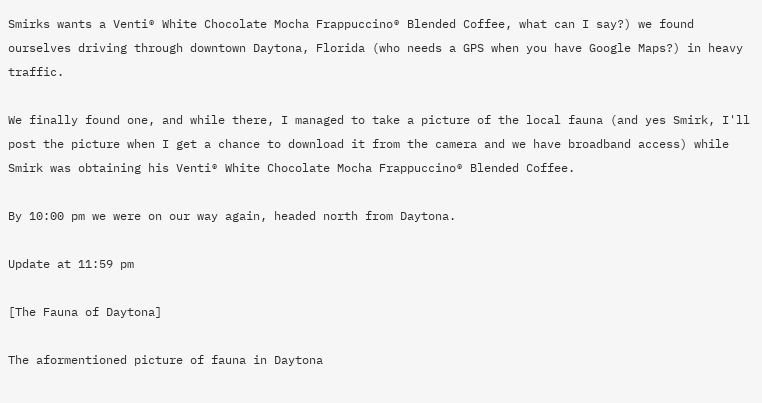Smirks wants a Venti® White Chocolate Mocha Frappuccino® Blended Coffee, what can I say?) we found ourselves driving through downtown Daytona, Florida (who needs a GPS when you have Google Maps?) in heavy traffic.

We finally found one, and while there, I managed to take a picture of the local fauna (and yes Smirk, I'll post the picture when I get a chance to download it from the camera and we have broadband access) while Smirk was obtaining his Venti® White Chocolate Mocha Frappuccino® Blended Coffee.

By 10:00 pm we were on our way again, headed north from Daytona.

Update at 11:59 pm

[The Fauna of Daytona]

The aformentioned picture of fauna in Daytona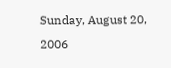Sunday, August 20, 2006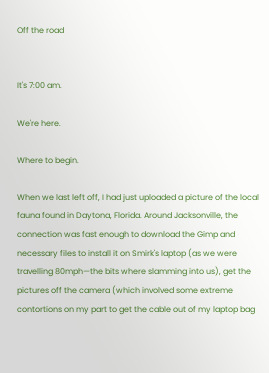Off the road


It's 7:00 am.

We're here.

Where to begin.

When we last left off, I had just uploaded a picture of the local fauna found in Daytona, Florida. Around Jacksonville, the connection was fast enough to download the Gimp and necessary files to install it on Smirk's laptop (as we were travelling 80mph—the bits where slamming into us), get the pictures off the camera (which involved some extreme contortions on my part to get the cable out of my laptop bag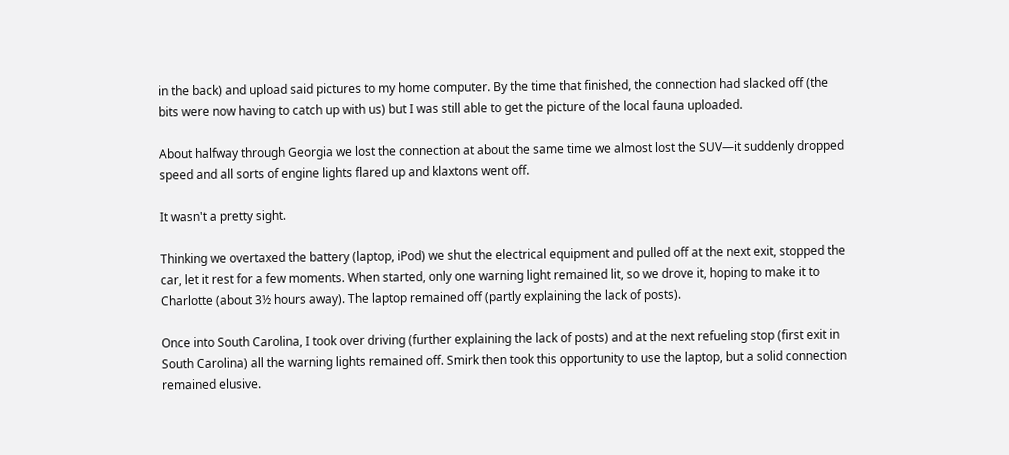in the back) and upload said pictures to my home computer. By the time that finished, the connection had slacked off (the bits were now having to catch up with us) but I was still able to get the picture of the local fauna uploaded.

About halfway through Georgia we lost the connection at about the same time we almost lost the SUV—it suddenly dropped speed and all sorts of engine lights flared up and klaxtons went off.

It wasn't a pretty sight.

Thinking we overtaxed the battery (laptop, iPod) we shut the electrical equipment and pulled off at the next exit, stopped the car, let it rest for a few moments. When started, only one warning light remained lit, so we drove it, hoping to make it to Charlotte (about 3½ hours away). The laptop remained off (partly explaining the lack of posts).

Once into South Carolina, I took over driving (further explaining the lack of posts) and at the next refueling stop (first exit in South Carolina) all the warning lights remained off. Smirk then took this opportunity to use the laptop, but a solid connection remained elusive.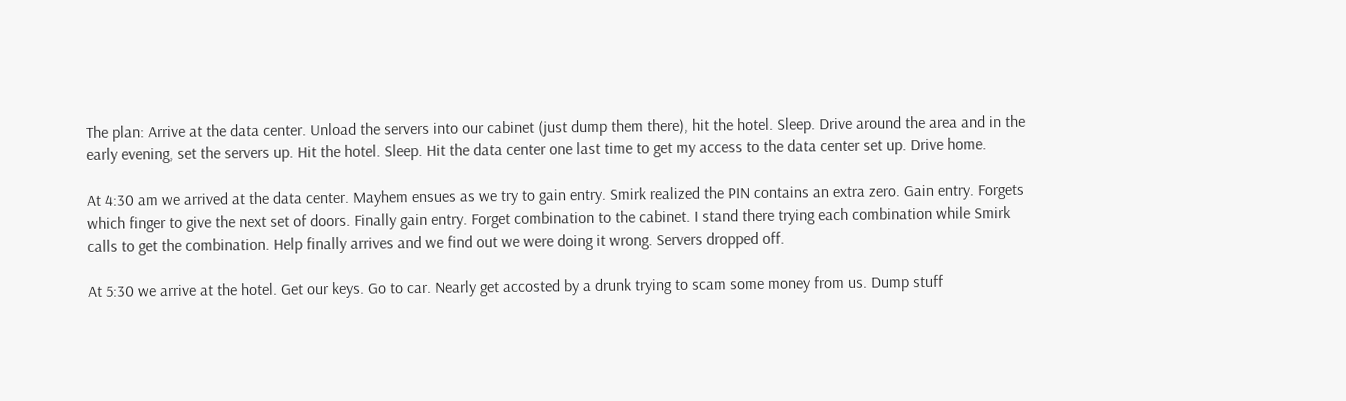The plan: Arrive at the data center. Unload the servers into our cabinet (just dump them there), hit the hotel. Sleep. Drive around the area and in the early evening, set the servers up. Hit the hotel. Sleep. Hit the data center one last time to get my access to the data center set up. Drive home.

At 4:30 am we arrived at the data center. Mayhem ensues as we try to gain entry. Smirk realized the PIN contains an extra zero. Gain entry. Forgets which finger to give the next set of doors. Finally gain entry. Forget combination to the cabinet. I stand there trying each combination while Smirk calls to get the combination. Help finally arrives and we find out we were doing it wrong. Servers dropped off.

At 5:30 we arrive at the hotel. Get our keys. Go to car. Nearly get accosted by a drunk trying to scam some money from us. Dump stuff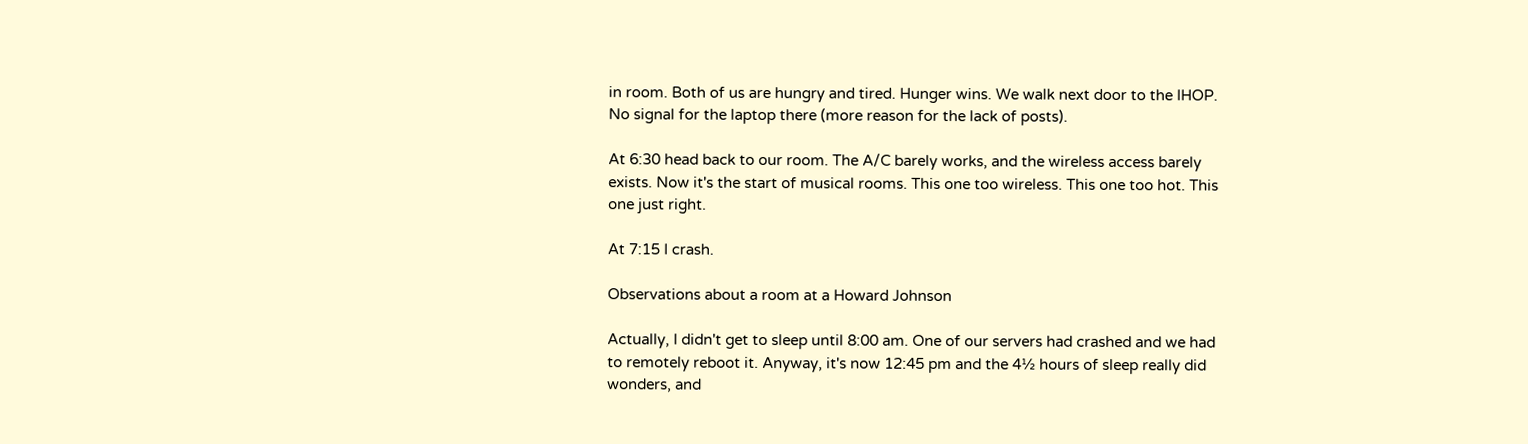in room. Both of us are hungry and tired. Hunger wins. We walk next door to the IHOP. No signal for the laptop there (more reason for the lack of posts).

At 6:30 head back to our room. The A/C barely works, and the wireless access barely exists. Now it's the start of musical rooms. This one too wireless. This one too hot. This one just right.

At 7:15 I crash.

Observations about a room at a Howard Johnson

Actually, I didn't get to sleep until 8:00 am. One of our servers had crashed and we had to remotely reboot it. Anyway, it's now 12:45 pm and the 4½ hours of sleep really did wonders, and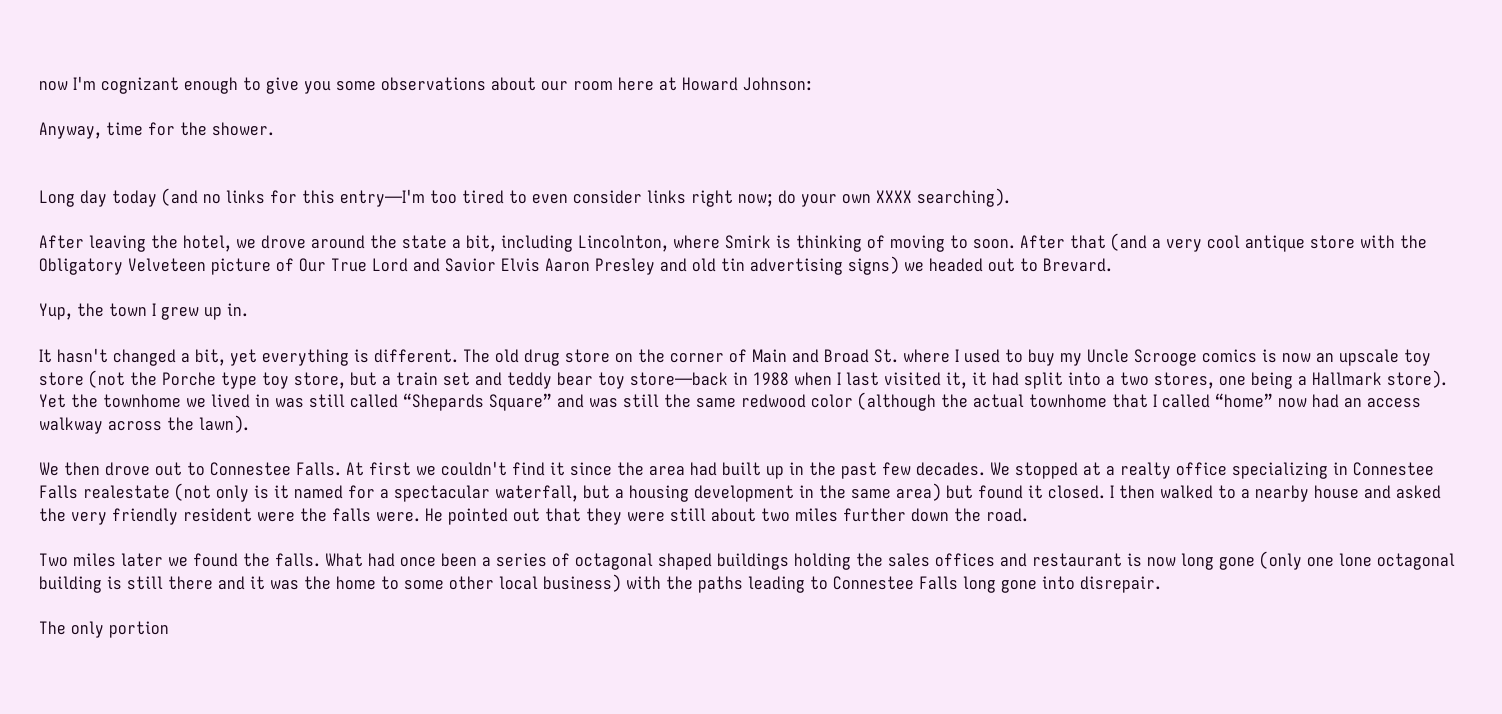now I'm cognizant enough to give you some observations about our room here at Howard Johnson:

Anyway, time for the shower.


Long day today (and no links for this entry—I'm too tired to even consider links right now; do your own XXXX searching).

After leaving the hotel, we drove around the state a bit, including Lincolnton, where Smirk is thinking of moving to soon. After that (and a very cool antique store with the Obligatory Velveteen picture of Our True Lord and Savior Elvis Aaron Presley and old tin advertising signs) we headed out to Brevard.

Yup, the town I grew up in.

It hasn't changed a bit, yet everything is different. The old drug store on the corner of Main and Broad St. where I used to buy my Uncle Scrooge comics is now an upscale toy store (not the Porche type toy store, but a train set and teddy bear toy store—back in 1988 when I last visited it, it had split into a two stores, one being a Hallmark store). Yet the townhome we lived in was still called “Shepards Square” and was still the same redwood color (although the actual townhome that I called “home” now had an access walkway across the lawn).

We then drove out to Connestee Falls. At first we couldn't find it since the area had built up in the past few decades. We stopped at a realty office specializing in Connestee Falls realestate (not only is it named for a spectacular waterfall, but a housing development in the same area) but found it closed. I then walked to a nearby house and asked the very friendly resident were the falls were. He pointed out that they were still about two miles further down the road.

Two miles later we found the falls. What had once been a series of octagonal shaped buildings holding the sales offices and restaurant is now long gone (only one lone octagonal building is still there and it was the home to some other local business) with the paths leading to Connestee Falls long gone into disrepair.

The only portion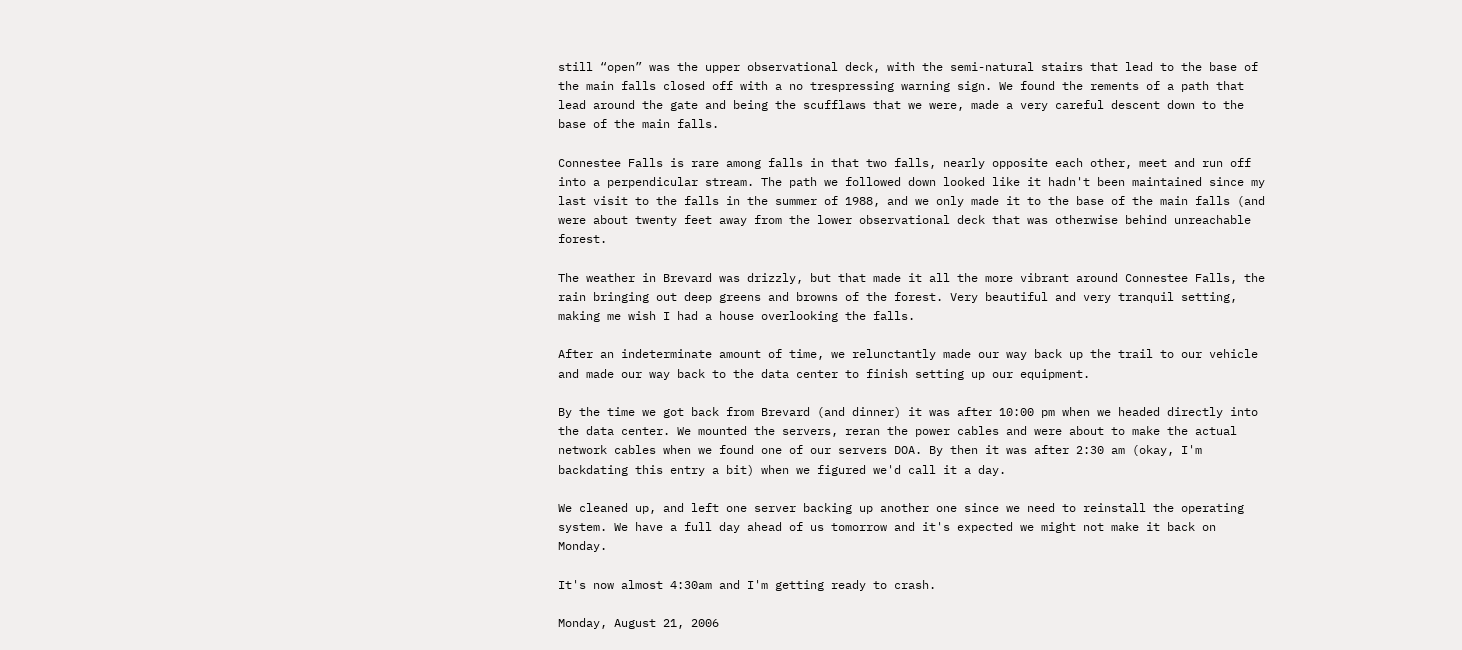still “open” was the upper observational deck, with the semi-natural stairs that lead to the base of the main falls closed off with a no trespressing warning sign. We found the rements of a path that lead around the gate and being the scufflaws that we were, made a very careful descent down to the base of the main falls.

Connestee Falls is rare among falls in that two falls, nearly opposite each other, meet and run off into a perpendicular stream. The path we followed down looked like it hadn't been maintained since my last visit to the falls in the summer of 1988, and we only made it to the base of the main falls (and were about twenty feet away from the lower observational deck that was otherwise behind unreachable forest.

The weather in Brevard was drizzly, but that made it all the more vibrant around Connestee Falls, the rain bringing out deep greens and browns of the forest. Very beautiful and very tranquil setting, making me wish I had a house overlooking the falls.

After an indeterminate amount of time, we relunctantly made our way back up the trail to our vehicle and made our way back to the data center to finish setting up our equipment.

By the time we got back from Brevard (and dinner) it was after 10:00 pm when we headed directly into the data center. We mounted the servers, reran the power cables and were about to make the actual network cables when we found one of our servers DOA. By then it was after 2:30 am (okay, I'm backdating this entry a bit) when we figured we'd call it a day.

We cleaned up, and left one server backing up another one since we need to reinstall the operating system. We have a full day ahead of us tomorrow and it's expected we might not make it back on Monday.

It's now almost 4:30am and I'm getting ready to crash.

Monday, August 21, 2006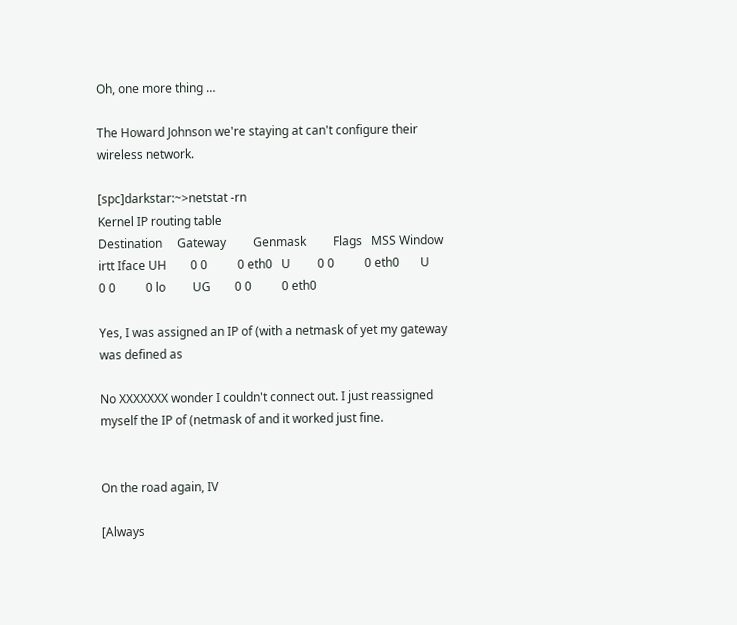Oh, one more thing …

The Howard Johnson we're staying at can't configure their wireless network.

[spc]darkstar:~>netstat -rn
Kernel IP routing table
Destination     Gateway         Genmask         Flags   MSS Window  irtt Iface UH        0 0          0 eth0   U         0 0          0 eth0       U         0 0          0 lo         UG        0 0          0 eth0

Yes, I was assigned an IP of (with a netmask of yet my gateway was defined as

No XXXXXXX wonder I couldn't connect out. I just reassigned myself the IP of (netmask of and it worked just fine.


On the road again, IV

[Always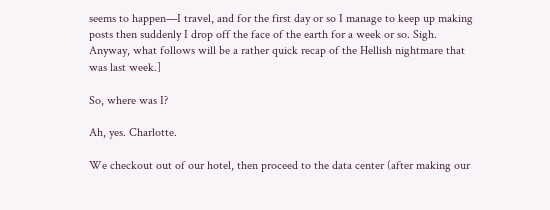seems to happen—I travel, and for the first day or so I manage to keep up making posts then suddenly I drop off the face of the earth for a week or so. Sigh. Anyway, what follows will be a rather quick recap of the Hellish nightmare that was last week.]

So, where was I?

Ah, yes. Charlotte.

We checkout out of our hotel, then proceed to the data center (after making our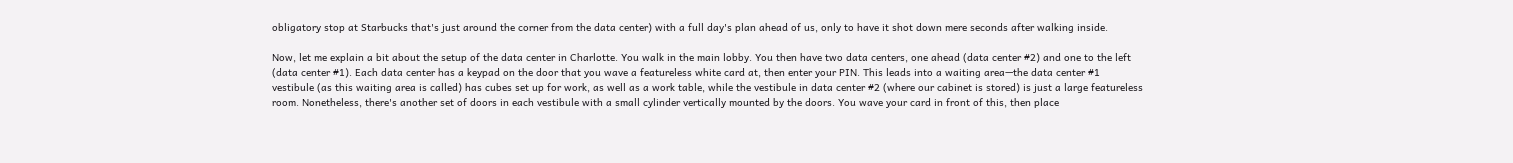obligatory stop at Starbucks that's just around the corner from the data center) with a full day's plan ahead of us, only to have it shot down mere seconds after walking inside.

Now, let me explain a bit about the setup of the data center in Charlotte. You walk in the main lobby. You then have two data centers, one ahead (data center #2) and one to the left (data center #1). Each data center has a keypad on the door that you wave a featureless white card at, then enter your PIN. This leads into a waiting area—the data center #1 vestibule (as this waiting area is called) has cubes set up for work, as well as a work table, while the vestibule in data center #2 (where our cabinet is stored) is just a large featureless room. Nonetheless, there's another set of doors in each vestibule with a small cylinder vertically mounted by the doors. You wave your card in front of this, then place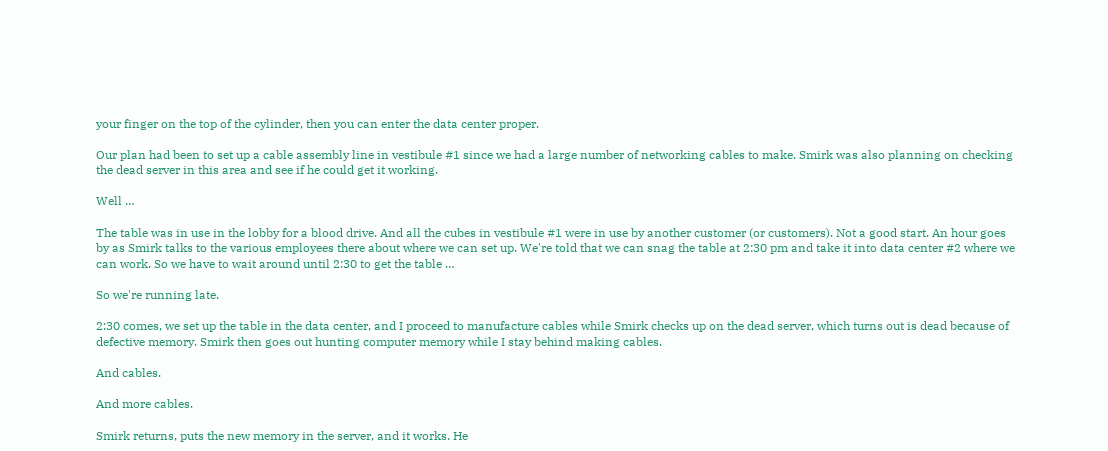your finger on the top of the cylinder, then you can enter the data center proper.

Our plan had been to set up a cable assembly line in vestibule #1 since we had a large number of networking cables to make. Smirk was also planning on checking the dead server in this area and see if he could get it working.

Well …

The table was in use in the lobby for a blood drive. And all the cubes in vestibule #1 were in use by another customer (or customers). Not a good start. An hour goes by as Smirk talks to the various employees there about where we can set up. We're told that we can snag the table at 2:30 pm and take it into data center #2 where we can work. So we have to wait around until 2:30 to get the table …

So we're running late.

2:30 comes, we set up the table in the data center, and I proceed to manufacture cables while Smirk checks up on the dead server, which turns out is dead because of defective memory. Smirk then goes out hunting computer memory while I stay behind making cables.

And cables.

And more cables.

Smirk returns, puts the new memory in the server, and it works. He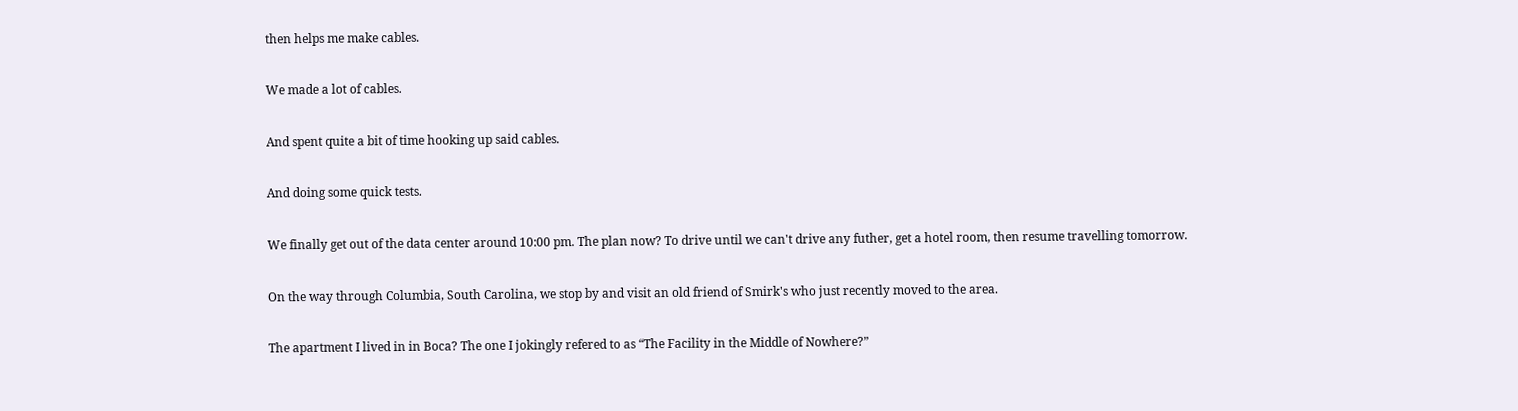then helps me make cables.

We made a lot of cables.

And spent quite a bit of time hooking up said cables.

And doing some quick tests.

We finally get out of the data center around 10:00 pm. The plan now? To drive until we can't drive any futher, get a hotel room, then resume travelling tomorrow.

On the way through Columbia, South Carolina, we stop by and visit an old friend of Smirk's who just recently moved to the area.

The apartment I lived in in Boca? The one I jokingly refered to as “The Facility in the Middle of Nowhere?”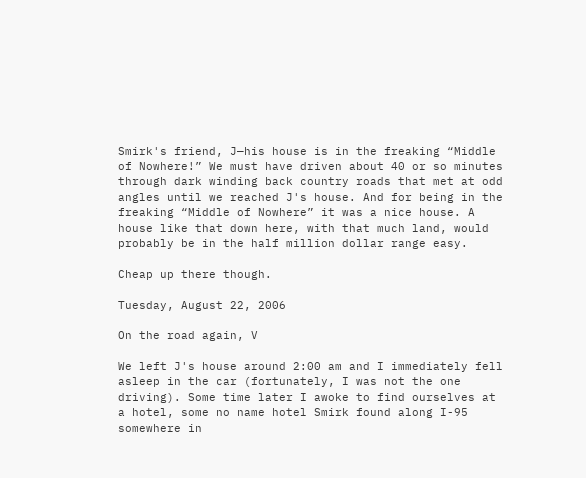Smirk's friend, J—his house is in the freaking “Middle of Nowhere!” We must have driven about 40 or so minutes through dark winding back country roads that met at odd angles until we reached J's house. And for being in the freaking “Middle of Nowhere” it was a nice house. A house like that down here, with that much land, would probably be in the half million dollar range easy.

Cheap up there though.

Tuesday, August 22, 2006

On the road again, V

We left J's house around 2:00 am and I immediately fell asleep in the car (fortunately, I was not the one driving). Some time later I awoke to find ourselves at a hotel, some no name hotel Smirk found along I-95 somewhere in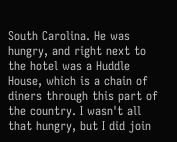South Carolina. He was hungry, and right next to the hotel was a Huddle House, which is a chain of diners through this part of the country. I wasn't all that hungry, but I did join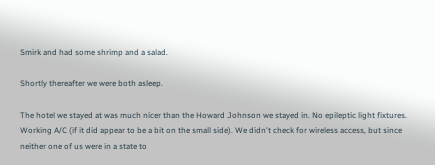Smirk and had some shrimp and a salad.

Shortly thereafter we were both asleep.

The hotel we stayed at was much nicer than the Howard Johnson we stayed in. No epileptic light fixtures. Working A/C (if it did appear to be a bit on the small side). We didn't check for wireless access, but since neither one of us were in a state to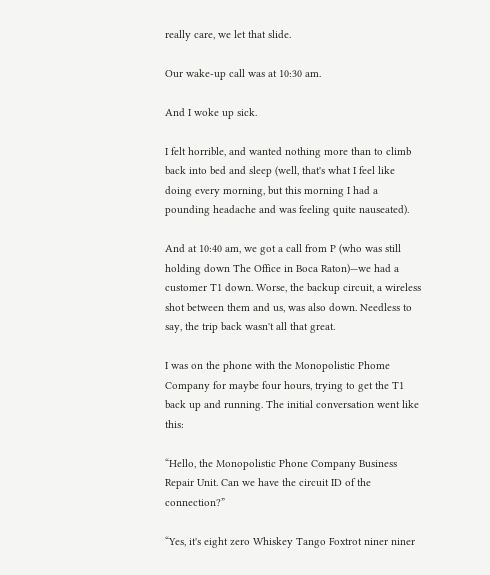really care, we let that slide.

Our wake-up call was at 10:30 am.

And I woke up sick.

I felt horrible, and wanted nothing more than to climb back into bed and sleep (well, that's what I feel like doing every morning, but this morning I had a pounding headache and was feeling quite nauseated).

And at 10:40 am, we got a call from P (who was still holding down The Office in Boca Raton)—we had a customer T1 down. Worse, the backup circuit, a wireless shot between them and us, was also down. Needless to say, the trip back wasn't all that great.

I was on the phone with the Monopolistic Phome Company for maybe four hours, trying to get the T1 back up and running. The initial conversation went like this:

“Hello, the Monopolistic Phone Company Business Repair Unit. Can we have the circuit ID of the connection?”

“Yes, it's eight zero Whiskey Tango Foxtrot niner niner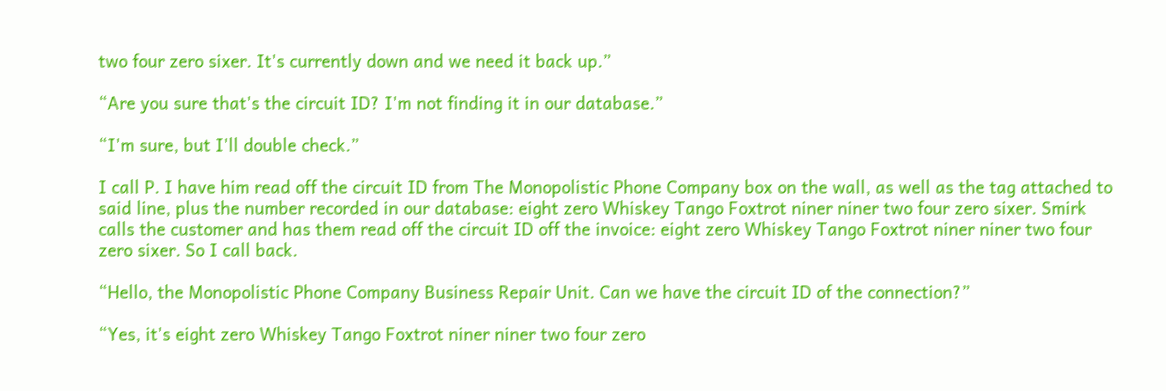two four zero sixer. It's currently down and we need it back up.”

“Are you sure that's the circuit ID? I'm not finding it in our database.”

“I'm sure, but I'll double check.”

I call P. I have him read off the circuit ID from The Monopolistic Phone Company box on the wall, as well as the tag attached to said line, plus the number recorded in our database: eight zero Whiskey Tango Foxtrot niner niner two four zero sixer. Smirk calls the customer and has them read off the circuit ID off the invoice: eight zero Whiskey Tango Foxtrot niner niner two four zero sixer. So I call back.

“Hello, the Monopolistic Phone Company Business Repair Unit. Can we have the circuit ID of the connection?”

“Yes, it's eight zero Whiskey Tango Foxtrot niner niner two four zero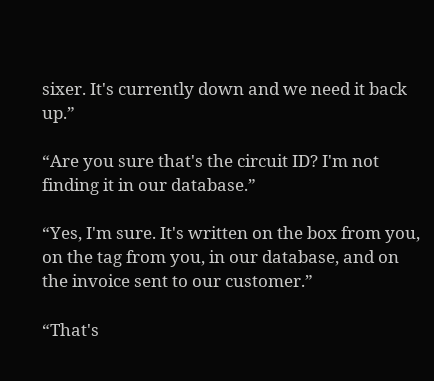sixer. It's currently down and we need it back up.”

“Are you sure that's the circuit ID? I'm not finding it in our database.”

“Yes, I'm sure. It's written on the box from you, on the tag from you, in our database, and on the invoice sent to our customer.”

“That's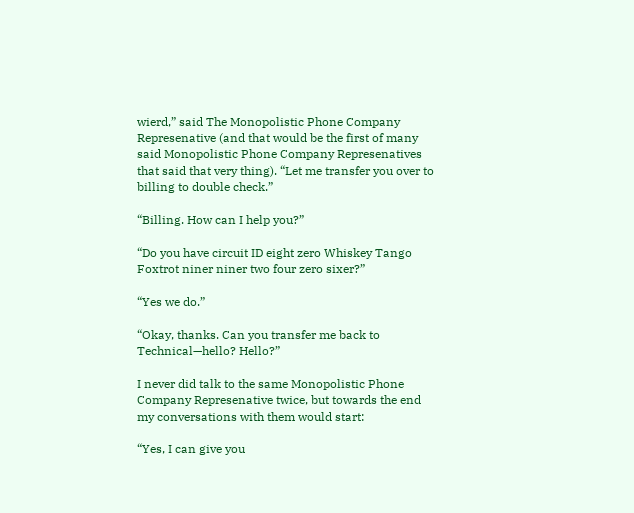wierd,” said The Monopolistic Phone Company Represenative (and that would be the first of many said Monopolistic Phone Company Represenatives that said that very thing). “Let me transfer you over to billing to double check.”

“Billing. How can I help you?”

“Do you have circuit ID eight zero Whiskey Tango Foxtrot niner niner two four zero sixer?”

“Yes we do.”

“Okay, thanks. Can you transfer me back to Technical—hello? Hello?”

I never did talk to the same Monopolistic Phone Company Represenative twice, but towards the end my conversations with them would start:

“Yes, I can give you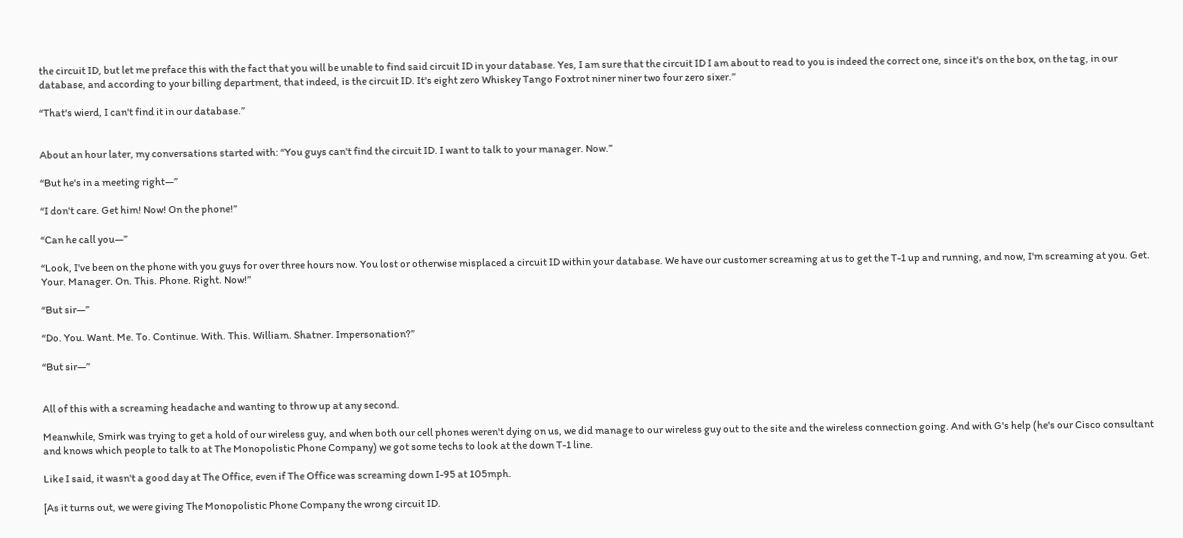the circuit ID, but let me preface this with the fact that you will be unable to find said circuit ID in your database. Yes, I am sure that the circuit ID I am about to read to you is indeed the correct one, since it's on the box, on the tag, in our database, and according to your billing department, that indeed, is the circuit ID. It's eight zero Whiskey Tango Foxtrot niner niner two four zero sixer.”

“That's wierd, I can't find it in our database.”


About an hour later, my conversations started with: “You guys can't find the circuit ID. I want to talk to your manager. Now.”

“But he's in a meeting right—”

“I don't care. Get him! Now! On the phone!”

“Can he call you—”

“Look, I've been on the phone with you guys for over three hours now. You lost or otherwise misplaced a circuit ID within your database. We have our customer screaming at us to get the T-1 up and running, and now, I'm screaming at you. Get. Your. Manager. On. This. Phone. Right. Now!”

“But sir—”

“Do. You. Want. Me. To. Continue. With. This. William. Shatner. Impersonation?”

“But sir—”


All of this with a screaming headache and wanting to throw up at any second.

Meanwhile, Smirk was trying to get a hold of our wireless guy, and when both our cell phones weren't dying on us, we did manage to our wireless guy out to the site and the wireless connection going. And with G's help (he's our Cisco consultant and knows which people to talk to at The Monopolistic Phone Company) we got some techs to look at the down T-1 line.

Like I said, it wasn't a good day at The Office, even if The Office was screaming down I-95 at 105mph.

[As it turns out, we were giving The Monopolistic Phone Company the wrong circuit ID.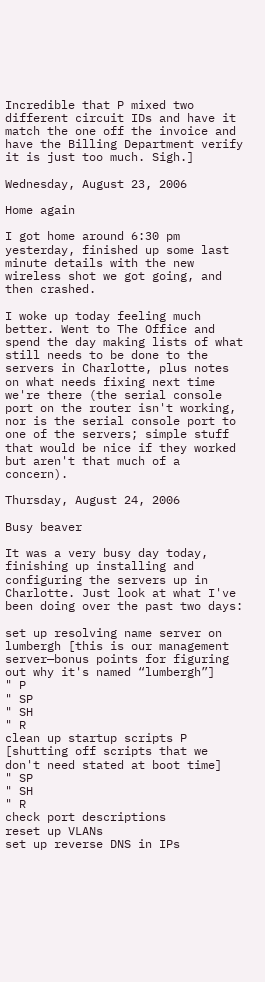Incredible that P mixed two different circuit IDs and have it match the one off the invoice and have the Billing Department verify it is just too much. Sigh.]

Wednesday, August 23, 2006

Home again

I got home around 6:30 pm yesterday, finished up some last minute details with the new wireless shot we got going, and then crashed.

I woke up today feeling much better. Went to The Office and spend the day making lists of what still needs to be done to the servers in Charlotte, plus notes on what needs fixing next time we're there (the serial console port on the router isn't working, nor is the serial console port to one of the servers; simple stuff that would be nice if they worked but aren't that much of a concern).

Thursday, August 24, 2006

Busy beaver

It was a very busy day today, finishing up installing and configuring the servers up in Charlotte. Just look at what I've been doing over the past two days:

set up resolving name server on lumbergh [this is our management server—bonus points for figuring out why it's named “lumbergh”]
" P
" SP
" SH
" R
clean up startup scripts P [shutting off scripts that we don't need stated at boot time]
" SP
" SH
" R
check port descriptions
reset up VLANs
set up reverse DNS in IPs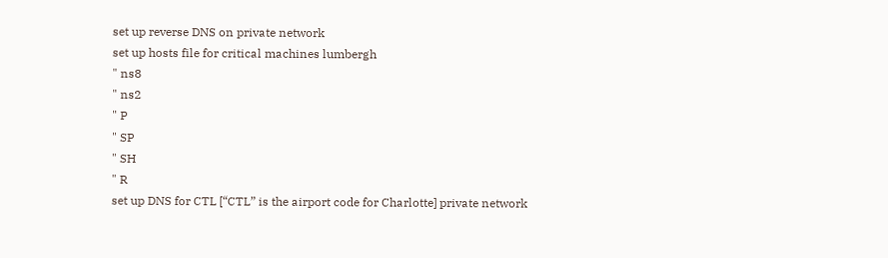set up reverse DNS on private network
set up hosts file for critical machines lumbergh
" ns8
" ns2
" P
" SP
" SH
" R
set up DNS for CTL [“CTL” is the airport code for Charlotte] private network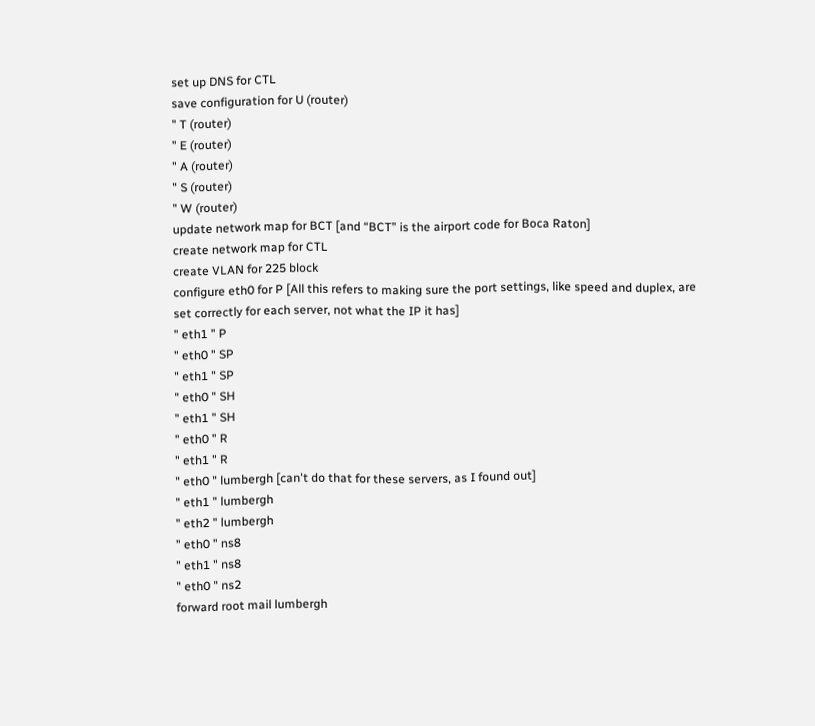set up DNS for CTL
save configuration for U (router)
" T (router)
" E (router)
" A (router)
" S (router)
" W (router)
update network map for BCT [and “BCT” is the airport code for Boca Raton]
create network map for CTL
create VLAN for 225 block
configure eth0 for P [All this refers to making sure the port settings, like speed and duplex, are set correctly for each server, not what the IP it has]
" eth1 " P
" eth0 " SP
" eth1 " SP
" eth0 " SH
" eth1 " SH
" eth0 " R
" eth1 " R
" eth0 " lumbergh [can't do that for these servers, as I found out]
" eth1 " lumbergh
" eth2 " lumbergh
" eth0 " ns8
" eth1 " ns8
" eth0 " ns2
forward root mail lumbergh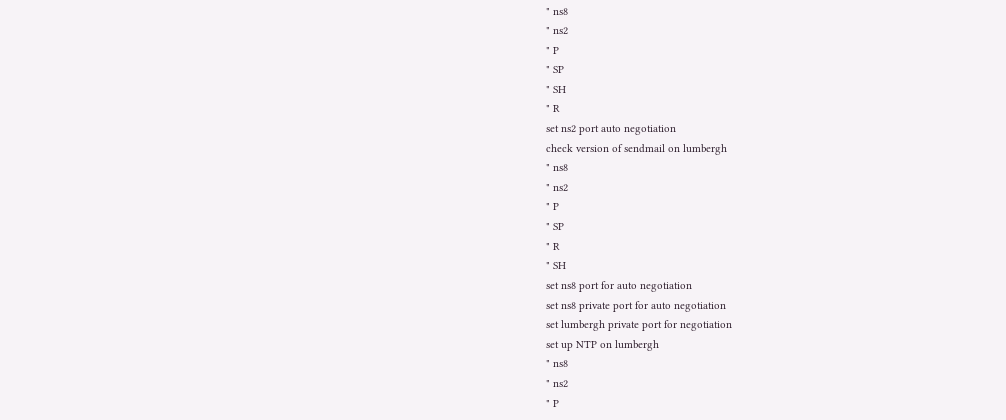" ns8
" ns2
" P
" SP
" SH
" R
set ns2 port auto negotiation
check version of sendmail on lumbergh
" ns8
" ns2
" P
" SP
" R
" SH
set ns8 port for auto negotiation
set ns8 private port for auto negotiation
set lumbergh private port for negotiation
set up NTP on lumbergh
" ns8
" ns2
" P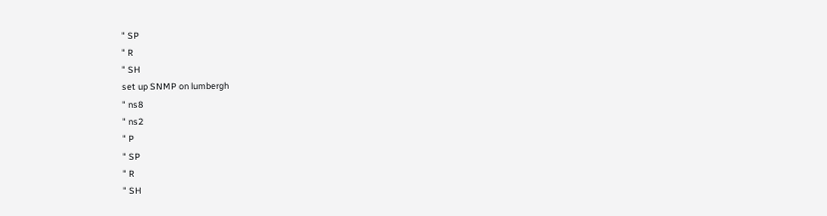" SP
" R
" SH
set up SNMP on lumbergh
" ns8
" ns2
" P
" SP
" R
" SH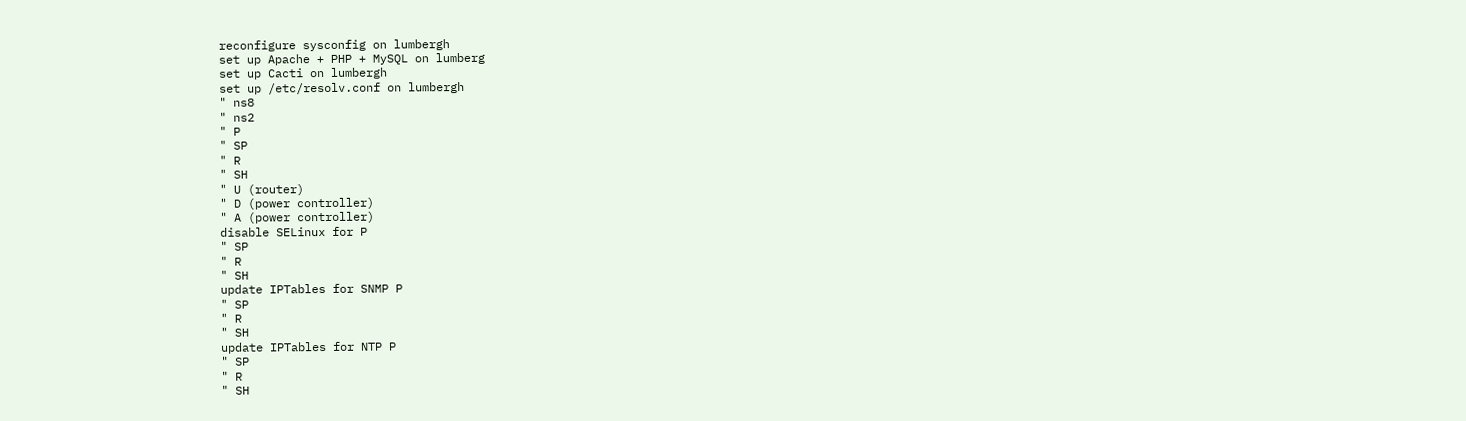reconfigure sysconfig on lumbergh
set up Apache + PHP + MySQL on lumberg
set up Cacti on lumbergh
set up /etc/resolv.conf on lumbergh
" ns8
" ns2
" P
" SP
" R
" SH
" U (router)
" D (power controller)
" A (power controller)
disable SELinux for P
" SP
" R
" SH
update IPTables for SNMP P
" SP
" R
" SH
update IPTables for NTP P
" SP
" R
" SH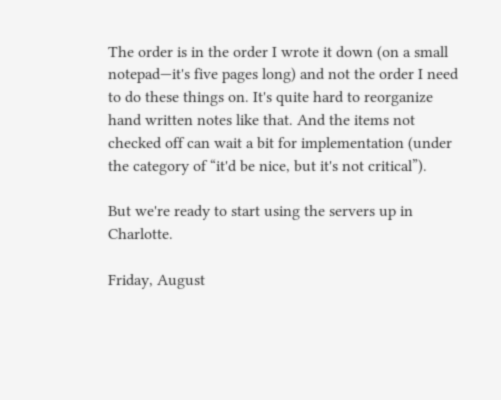The order is in the order I wrote it down (on a small notepad—it's five pages long) and not the order I need to do these things on. It's quite hard to reorganize hand written notes like that. And the items not checked off can wait a bit for implementation (under the category of “it'd be nice, but it's not critical”).

But we're ready to start using the servers up in Charlotte.

Friday, August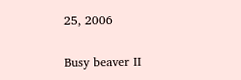25, 2006

Busy beaver II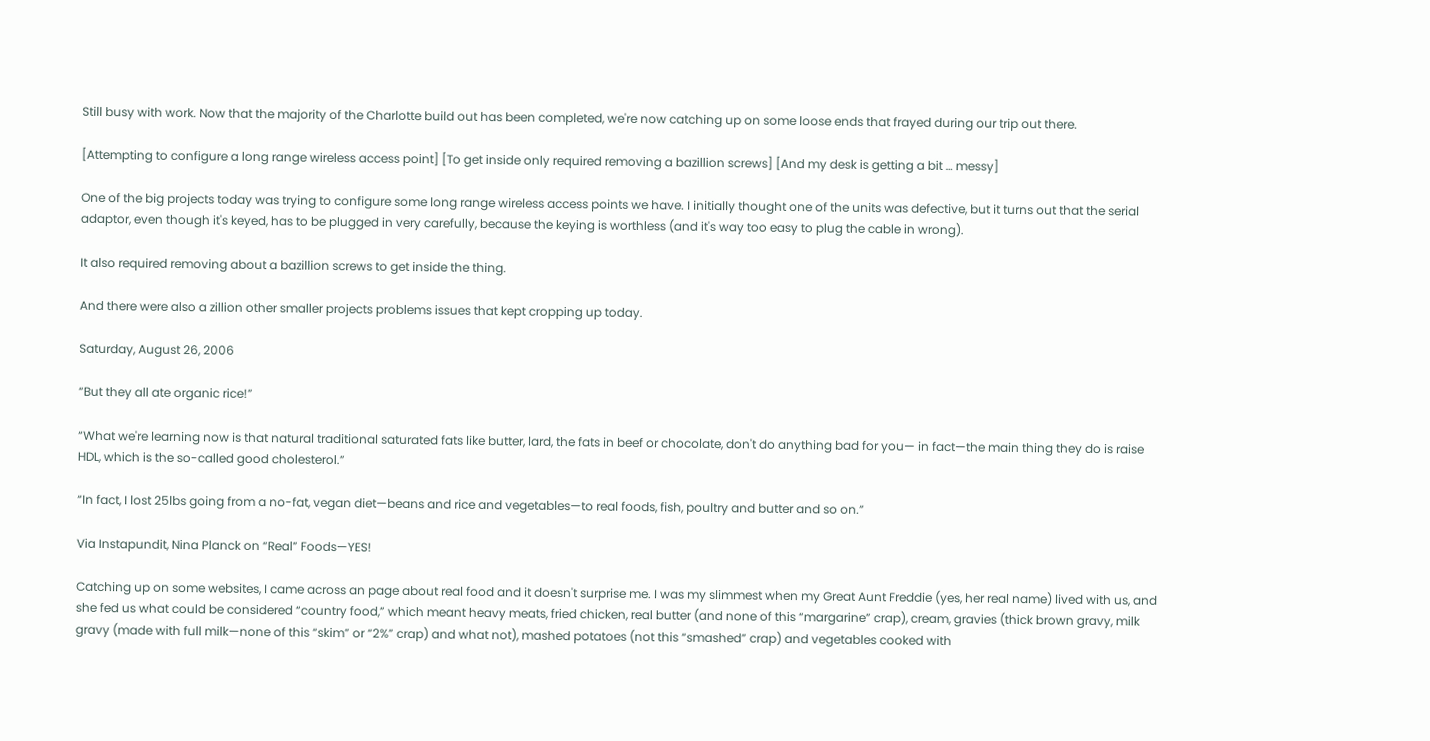Still busy with work. Now that the majority of the Charlotte build out has been completed, we're now catching up on some loose ends that frayed during our trip out there.

[Attempting to configure a long range wireless access point] [To get inside only required removing a bazillion screws] [And my desk is getting a bit … messy]

One of the big projects today was trying to configure some long range wireless access points we have. I initially thought one of the units was defective, but it turns out that the serial adaptor, even though it's keyed, has to be plugged in very carefully, because the keying is worthless (and it's way too easy to plug the cable in wrong).

It also required removing about a bazillion screws to get inside the thing.

And there were also a zillion other smaller projects problems issues that kept cropping up today.

Saturday, August 26, 2006

“But they all ate organic rice!”

“What we're learning now is that natural traditional saturated fats like butter, lard, the fats in beef or chocolate, don't do anything bad for you— in fact—the main thing they do is raise HDL, which is the so-called good cholesterol.”

“In fact, I lost 25lbs going from a no-fat, vegan diet—beans and rice and vegetables—to real foods, fish, poultry and butter and so on.”

Via Instapundit, Nina Planck on “Real” Foods—YES!

Catching up on some websites, I came across an page about real food and it doesn't surprise me. I was my slimmest when my Great Aunt Freddie (yes, her real name) lived with us, and she fed us what could be considered “country food,” which meant heavy meats, fried chicken, real butter (and none of this “margarine” crap), cream, gravies (thick brown gravy, milk gravy (made with full milk—none of this “skim” or “2%” crap) and what not), mashed potatoes (not this “smashed” crap) and vegetables cooked with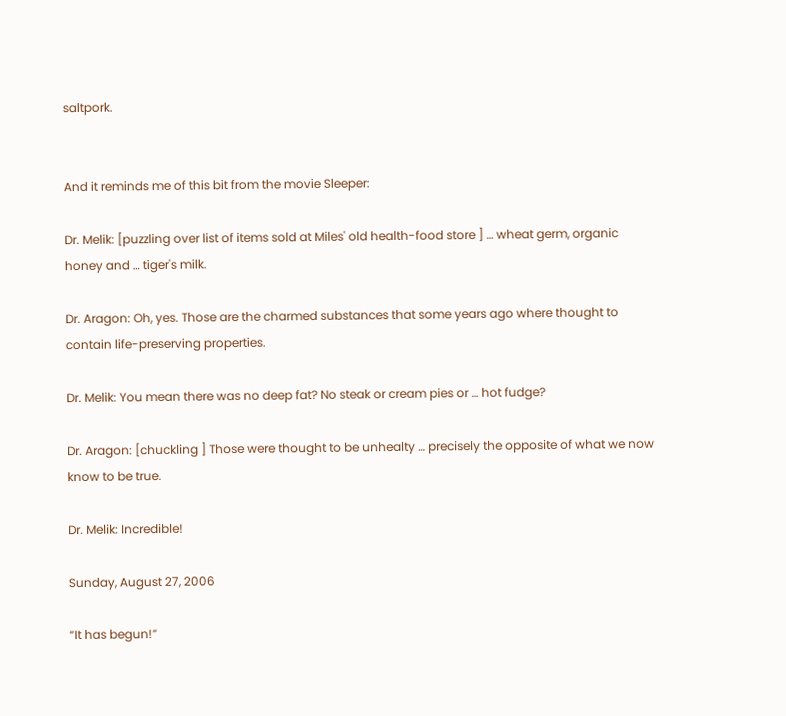saltpork.


And it reminds me of this bit from the movie Sleeper:

Dr. Melik: [puzzling over list of items sold at Miles' old health-food store ] … wheat germ, organic honey and … tiger's milk.

Dr. Aragon: Oh, yes. Those are the charmed substances that some years ago where thought to contain life-preserving properties.

Dr. Melik: You mean there was no deep fat? No steak or cream pies or … hot fudge?

Dr. Aragon: [chuckling ] Those were thought to be unhealty … precisely the opposite of what we now know to be true.

Dr. Melik: Incredible!

Sunday, August 27, 2006

“It has begun!”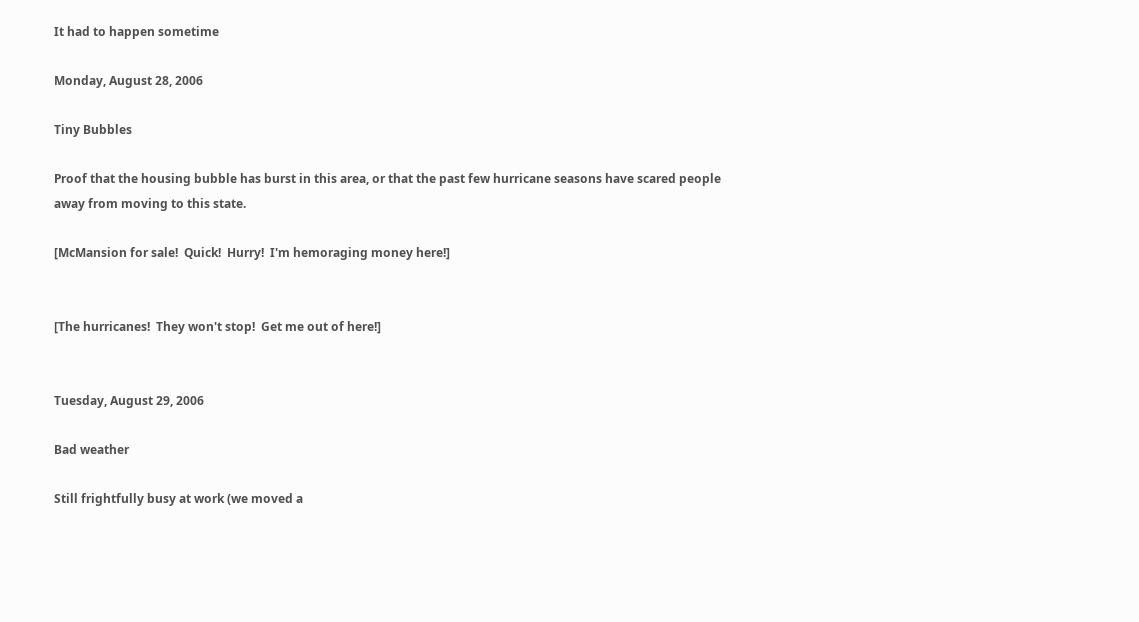It had to happen sometime

Monday, August 28, 2006

Tiny Bubbles

Proof that the housing bubble has burst in this area, or that the past few hurricane seasons have scared people away from moving to this state.

[McMansion for sale!  Quick!  Hurry!  I'm hemoraging money here!]


[The hurricanes!  They won't stop!  Get me out of here!]


Tuesday, August 29, 2006

Bad weather

Still frightfully busy at work (we moved a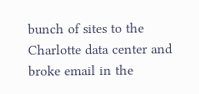bunch of sites to the Charlotte data center and broke email in the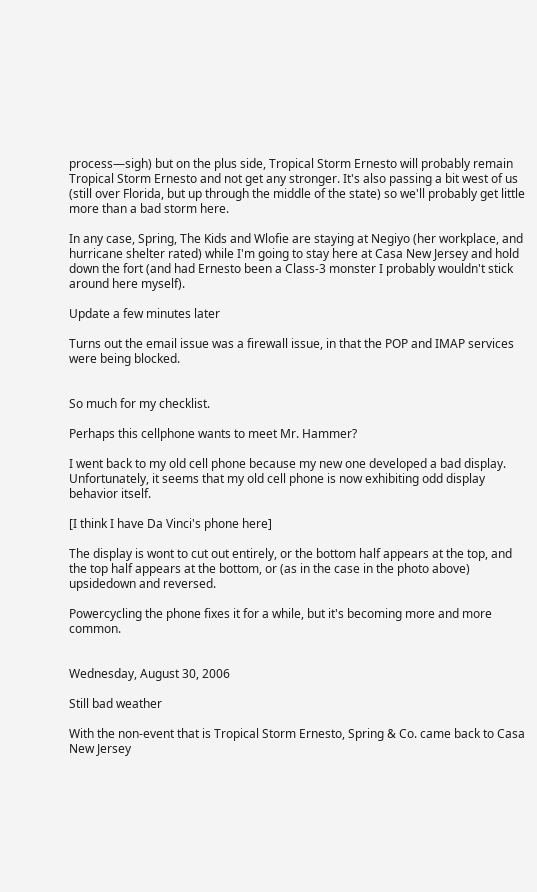process—sigh) but on the plus side, Tropical Storm Ernesto will probably remain Tropical Storm Ernesto and not get any stronger. It's also passing a bit west of us (still over Florida, but up through the middle of the state) so we'll probably get little more than a bad storm here.

In any case, Spring, The Kids and Wlofie are staying at Negiyo (her workplace, and hurricane shelter rated) while I'm going to stay here at Casa New Jersey and hold down the fort (and had Ernesto been a Class-3 monster I probably wouldn't stick around here myself).

Update a few minutes later

Turns out the email issue was a firewall issue, in that the POP and IMAP services were being blocked.


So much for my checklist.

Perhaps this cellphone wants to meet Mr. Hammer?

I went back to my old cell phone because my new one developed a bad display. Unfortunately, it seems that my old cell phone is now exhibiting odd display behavior itself.

[I think I have Da Vinci's phone here]

The display is wont to cut out entirely, or the bottom half appears at the top, and the top half appears at the bottom, or (as in the case in the photo above) upsidedown and reversed.

Powercycling the phone fixes it for a while, but it's becoming more and more common.


Wednesday, August 30, 2006

Still bad weather

With the non-event that is Tropical Storm Ernesto, Spring & Co. came back to Casa New Jersey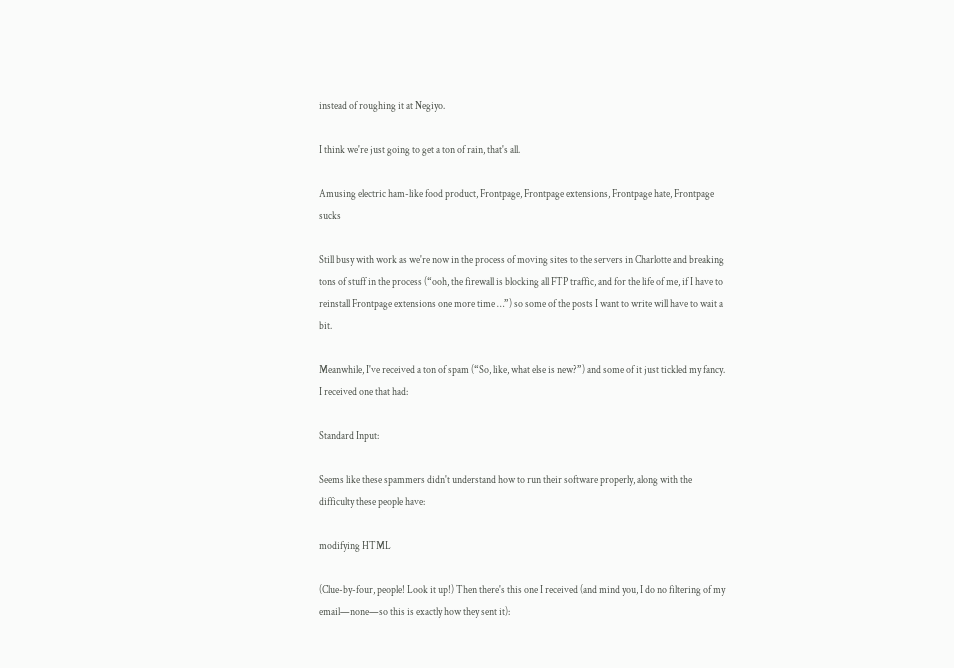instead of roughing it at Negiyo.

I think we're just going to get a ton of rain, that's all.

Amusing electric ham-like food product, Frontpage, Frontpage extensions, Frontpage hate, Frontpage sucks

Still busy with work as we're now in the process of moving sites to the servers in Charlotte and breaking tons of stuff in the process (“ooh, the firewall is blocking all FTP traffic, and for the life of me, if I have to reinstall Frontpage extensions one more time …”) so some of the posts I want to write will have to wait a bit.

Meanwhile, I've received a ton of spam (“So, like, what else is new?”) and some of it just tickled my fancy. I received one that had:

Standard Input:

Seems like these spammers didn't understand how to run their software properly, along with the difficulty these people have:

modifying HTML

(Clue-by-four, people! Look it up!) Then there's this one I received (and mind you, I do no filtering of my email—none—so this is exactly how they sent it):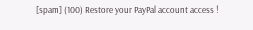[spam] (100) Restore your PayPal account access !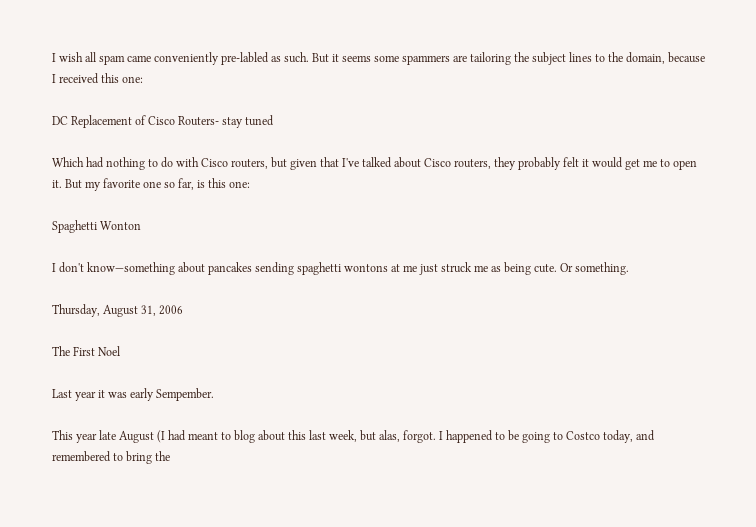I wish all spam came conveniently pre-labled as such. But it seems some spammers are tailoring the subject lines to the domain, because I received this one:

DC Replacement of Cisco Routers- stay tuned

Which had nothing to do with Cisco routers, but given that I've talked about Cisco routers, they probably felt it would get me to open it. But my favorite one so far, is this one:

Spaghetti Wonton

I don't know—something about pancakes sending spaghetti wontons at me just struck me as being cute. Or something.

Thursday, August 31, 2006

The First Noel

Last year it was early Sempember.

This year late August (I had meant to blog about this last week, but alas, forgot. I happened to be going to Costco today, and remembered to bring the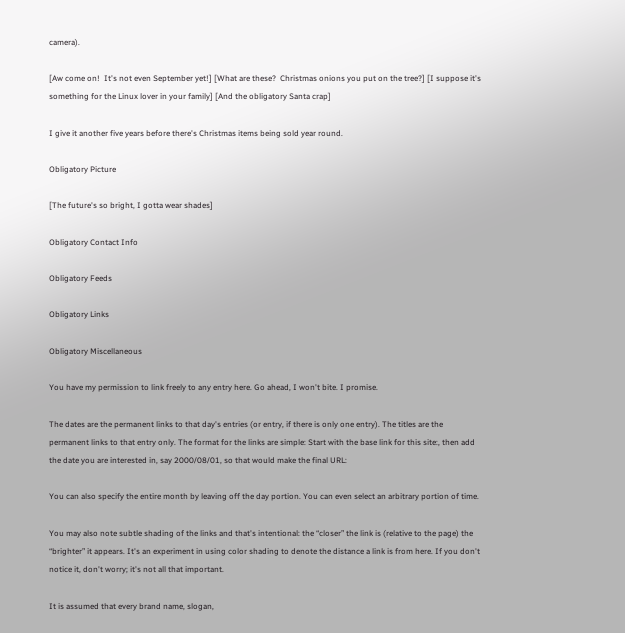camera).

[Aw come on!  It's not even September yet!] [What are these?  Christmas onions you put on the tree?] [I suppose it's something for the Linux lover in your family] [And the obligatory Santa crap]

I give it another five years before there's Christmas items being sold year round.

Obligatory Picture

[The future's so bright, I gotta wear shades]

Obligatory Contact Info

Obligatory Feeds

Obligatory Links

Obligatory Miscellaneous

You have my permission to link freely to any entry here. Go ahead, I won't bite. I promise.

The dates are the permanent links to that day's entries (or entry, if there is only one entry). The titles are the permanent links to that entry only. The format for the links are simple: Start with the base link for this site:, then add the date you are interested in, say 2000/08/01, so that would make the final URL:

You can also specify the entire month by leaving off the day portion. You can even select an arbitrary portion of time.

You may also note subtle shading of the links and that's intentional: the “closer” the link is (relative to the page) the “brighter” it appears. It's an experiment in using color shading to denote the distance a link is from here. If you don't notice it, don't worry; it's not all that important.

It is assumed that every brand name, slogan,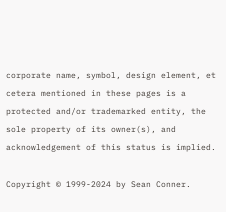corporate name, symbol, design element, et cetera mentioned in these pages is a protected and/or trademarked entity, the sole property of its owner(s), and acknowledgement of this status is implied.

Copyright © 1999-2024 by Sean Conner.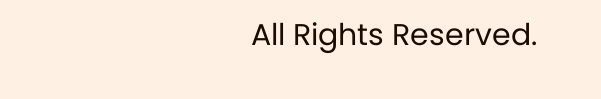All Rights Reserved.